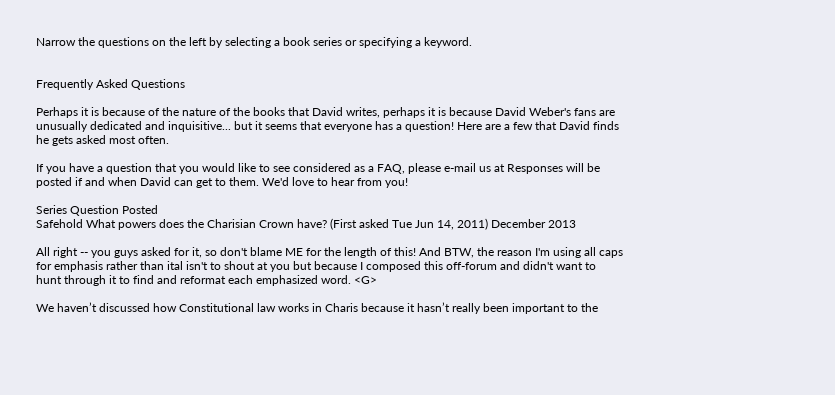Narrow the questions on the left by selecting a book series or specifying a keyword.


Frequently Asked Questions

Perhaps it is because of the nature of the books that David writes, perhaps it is because David Weber's fans are unusually dedicated and inquisitive... but it seems that everyone has a question! Here are a few that David finds he gets asked most often.

If you have a question that you would like to see considered as a FAQ, please e-mail us at Responses will be posted if and when David can get to them. We'd love to hear from you!

Series Question Posted
Safehold What powers does the Charisian Crown have? (First asked Tue Jun 14, 2011) December 2013

All right -- you guys asked for it, so don't blame ME for the length of this! And BTW, the reason I'm using all caps for emphasis rather than ital isn't to shout at you but because I composed this off-forum and didn't want to hunt through it to find and reformat each emphasized word. <G>

We haven’t discussed how Constitutional law works in Charis because it hasn’t really been important to the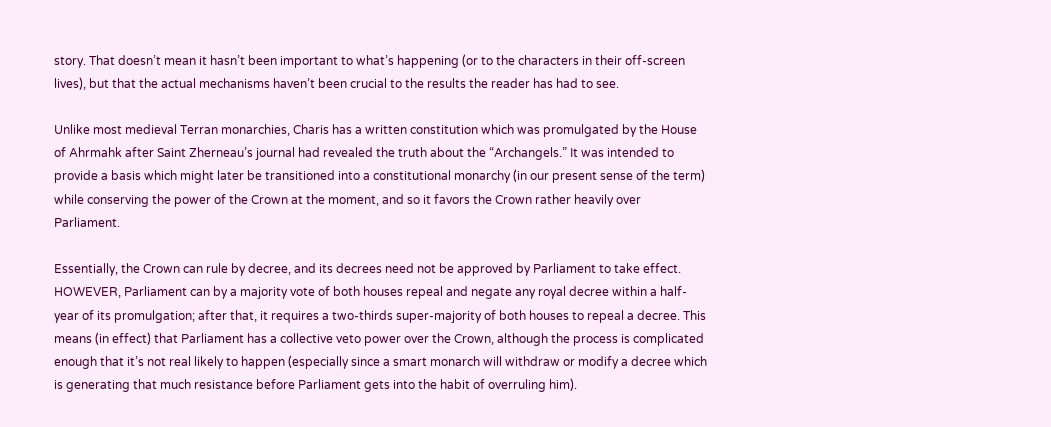story. That doesn’t mean it hasn’t been important to what’s happening (or to the characters in their off-screen lives), but that the actual mechanisms haven’t been crucial to the results the reader has had to see.

Unlike most medieval Terran monarchies, Charis has a written constitution which was promulgated by the House of Ahrmahk after Saint Zherneau’s journal had revealed the truth about the “Archangels.” It was intended to provide a basis which might later be transitioned into a constitutional monarchy (in our present sense of the term) while conserving the power of the Crown at the moment, and so it favors the Crown rather heavily over Parliament.

Essentially, the Crown can rule by decree, and its decrees need not be approved by Parliament to take effect. HOWEVER, Parliament can by a majority vote of both houses repeal and negate any royal decree within a half-year of its promulgation; after that, it requires a two-thirds super-majority of both houses to repeal a decree. This means (in effect) that Parliament has a collective veto power over the Crown, although the process is complicated enough that it’s not real likely to happen (especially since a smart monarch will withdraw or modify a decree which is generating that much resistance before Parliament gets into the habit of overruling him).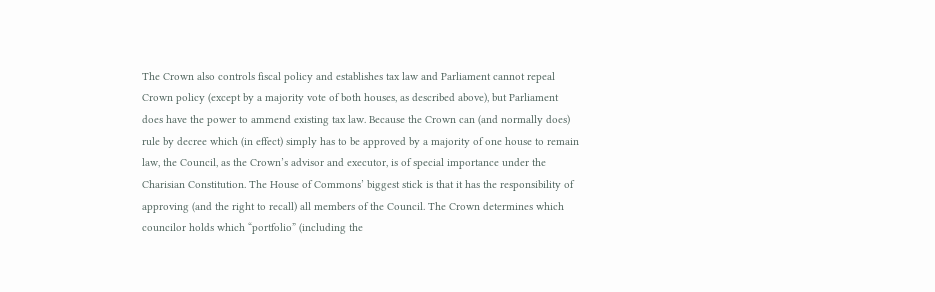The Crown also controls fiscal policy and establishes tax law and Parliament cannot repeal Crown policy (except by a majority vote of both houses, as described above), but Parliament does have the power to ammend existing tax law. Because the Crown can (and normally does) rule by decree which (in effect) simply has to be approved by a majority of one house to remain law, the Council, as the Crown’s advisor and executor, is of special importance under the Charisian Constitution. The House of Commons’ biggest stick is that it has the responsibility of approving (and the right to recall) all members of the Council. The Crown determines which councilor holds which “portfolio” (including the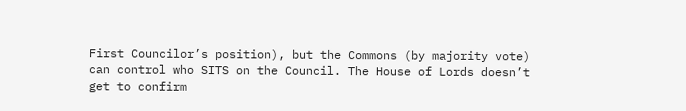First Councilor’s position), but the Commons (by majority vote) can control who SITS on the Council. The House of Lords doesn’t get to confirm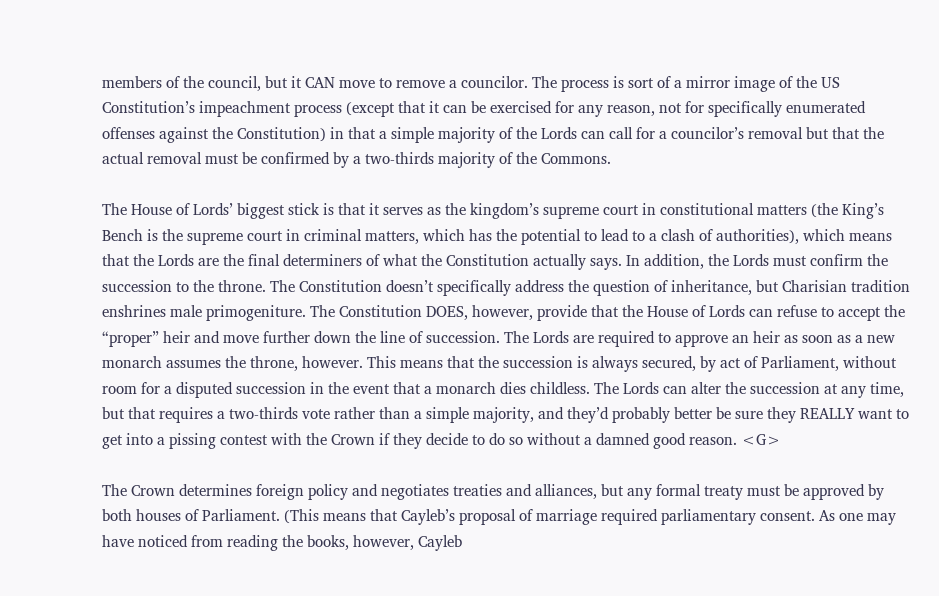members of the council, but it CAN move to remove a councilor. The process is sort of a mirror image of the US Constitution’s impeachment process (except that it can be exercised for any reason, not for specifically enumerated offenses against the Constitution) in that a simple majority of the Lords can call for a councilor’s removal but that the actual removal must be confirmed by a two-thirds majority of the Commons.

The House of Lords’ biggest stick is that it serves as the kingdom’s supreme court in constitutional matters (the King’s Bench is the supreme court in criminal matters, which has the potential to lead to a clash of authorities), which means that the Lords are the final determiners of what the Constitution actually says. In addition, the Lords must confirm the succession to the throne. The Constitution doesn’t specifically address the question of inheritance, but Charisian tradition enshrines male primogeniture. The Constitution DOES, however, provide that the House of Lords can refuse to accept the “proper” heir and move further down the line of succession. The Lords are required to approve an heir as soon as a new monarch assumes the throne, however. This means that the succession is always secured, by act of Parliament, without room for a disputed succession in the event that a monarch dies childless. The Lords can alter the succession at any time, but that requires a two-thirds vote rather than a simple majority, and they’d probably better be sure they REALLY want to get into a pissing contest with the Crown if they decide to do so without a damned good reason. <G>

The Crown determines foreign policy and negotiates treaties and alliances, but any formal treaty must be approved by both houses of Parliament. (This means that Cayleb’s proposal of marriage required parliamentary consent. As one may have noticed from reading the books, however, Cayleb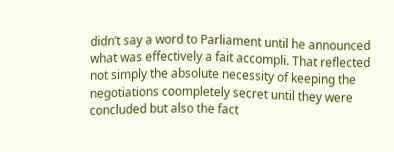didn’t say a word to Parliament until he announced what was effectively a fait accompli. That reflected not simply the absolute necessity of keeping the negotiations coompletely secret until they were concluded but also the fact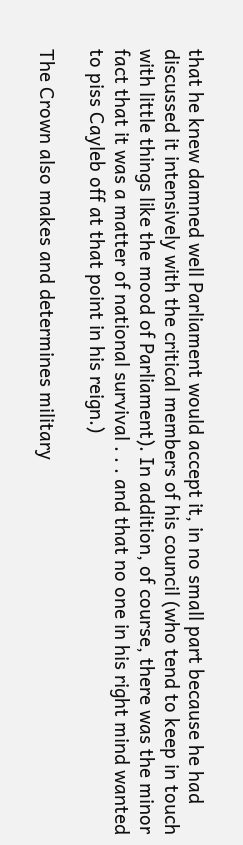that he knew damned well Parliament would accept it, in no small part because he had discussed it intensively with the critical members of his council (who tend to keep in touch with little things like the mood of Parliament). In addition, of course, there was the minor fact that it was a matter of national survival . . . and that no one in his right mind wanted to piss Cayleb off at that point in his reign.)

The Crown also makes and determines military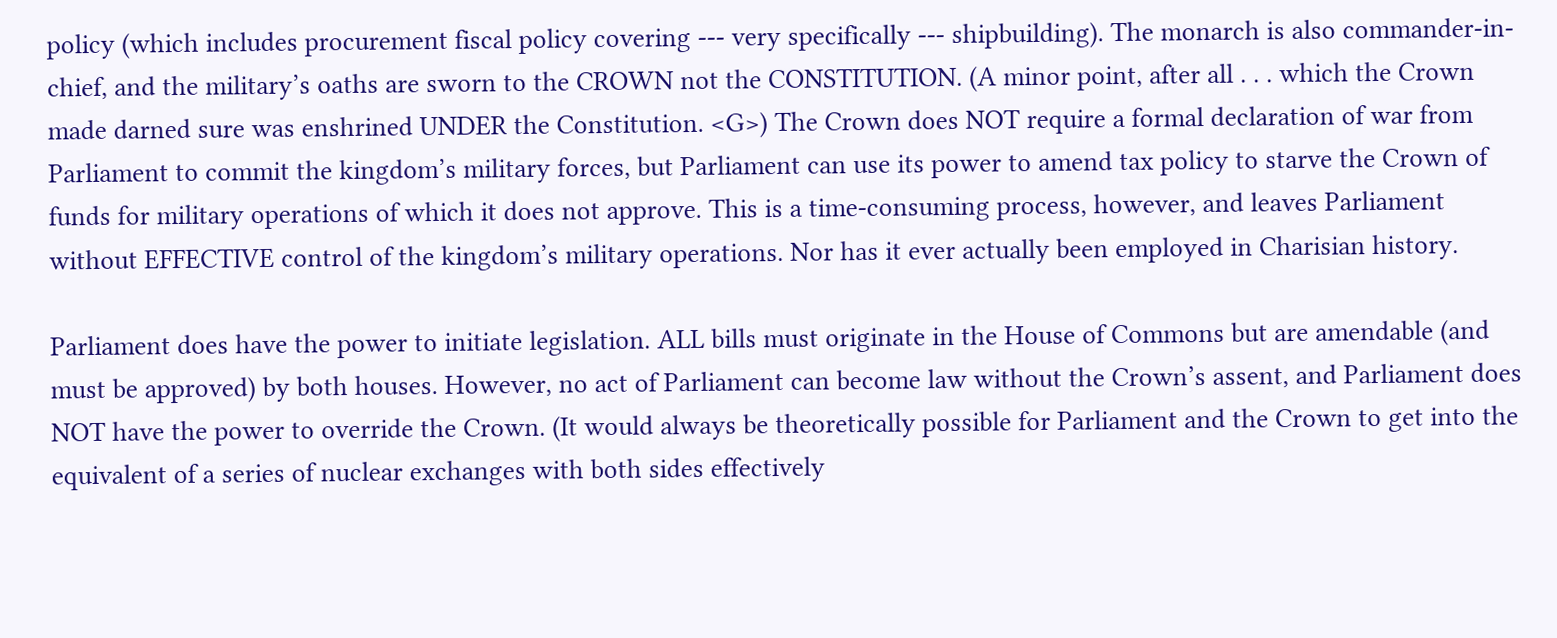policy (which includes procurement fiscal policy covering --- very specifically --- shipbuilding). The monarch is also commander-in-chief, and the military’s oaths are sworn to the CROWN not the CONSTITUTION. (A minor point, after all . . . which the Crown made darned sure was enshrined UNDER the Constitution. <G>) The Crown does NOT require a formal declaration of war from Parliament to commit the kingdom’s military forces, but Parliament can use its power to amend tax policy to starve the Crown of funds for military operations of which it does not approve. This is a time-consuming process, however, and leaves Parliament without EFFECTIVE control of the kingdom’s military operations. Nor has it ever actually been employed in Charisian history.

Parliament does have the power to initiate legislation. ALL bills must originate in the House of Commons but are amendable (and must be approved) by both houses. However, no act of Parliament can become law without the Crown’s assent, and Parliament does NOT have the power to override the Crown. (It would always be theoretically possible for Parliament and the Crown to get into the equivalent of a series of nuclear exchanges with both sides effectively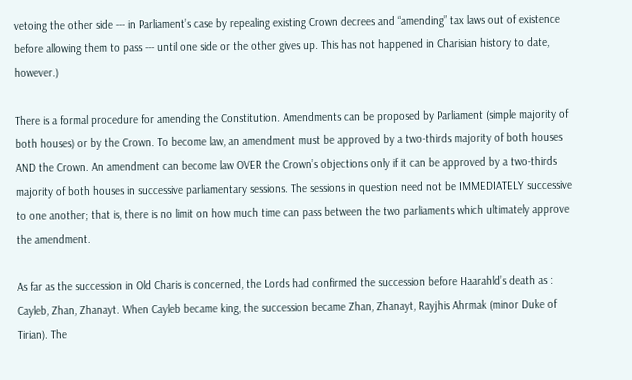vetoing the other side --- in Parliament’s case by repealing existing Crown decrees and “amending” tax laws out of existence before allowing them to pass --- until one side or the other gives up. This has not happened in Charisian history to date, however.)

There is a formal procedure for amending the Constitution. Amendments can be proposed by Parliament (simple majority of both houses) or by the Crown. To become law, an amendment must be approved by a two-thirds majority of both houses AND the Crown. An amendment can become law OVER the Crown’s objections only if it can be approved by a two-thirds majority of both houses in successive parliamentary sessions. The sessions in question need not be IMMEDIATELY successive to one another; that is, there is no limit on how much time can pass between the two parliaments which ultimately approve the amendment.

As far as the succession in Old Charis is concerned, the Lords had confirmed the succession before Haarahld’s death as : Cayleb, Zhan, Zhanayt. When Cayleb became king, the succession became Zhan, Zhanayt, Rayjhis Ahrmak (minor Duke of Tirian). The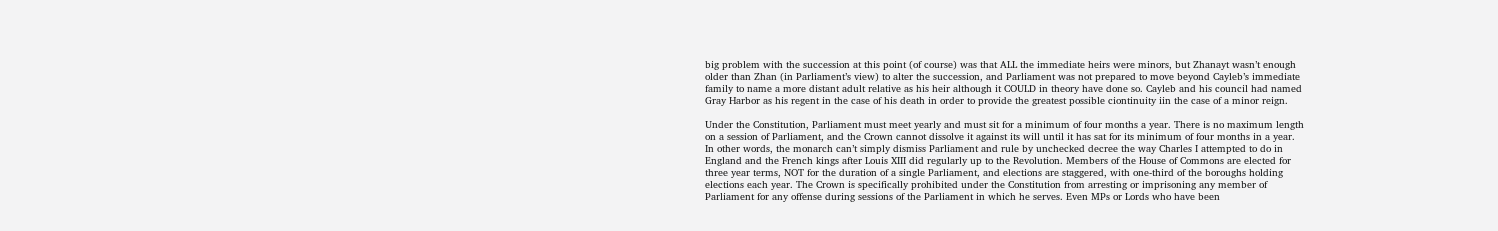big problem with the succession at this point (of course) was that ALL the immediate heirs were minors, but Zhanayt wasn’t enough older than Zhan (in Parliament’s view) to alter the succession, and Parliament was not prepared to move beyond Cayleb’s immediate family to name a more distant adult relative as his heir although it COULD in theory have done so. Cayleb and his council had named Gray Harbor as his regent in the case of his death in order to provide the greatest possible ciontinuity iin the case of a minor reign.

Under the Constitution, Parliament must meet yearly and must sit for a minimum of four months a year. There is no maximum length on a session of Parliament, and the Crown cannot dissolve it against its will until it has sat for its minimum of four months in a year. In other words, the monarch can’t simply dismiss Parliament and rule by unchecked decree the way Charles I attempted to do in England and the French kings after Louis XIII did regularly up to the Revolution. Members of the House of Commons are elected for three year terms, NOT for the duration of a single Parliament, and elections are staggered, with one-third of the boroughs holding elections each year. The Crown is specifically prohibited under the Constitution from arresting or imprisoning any member of Parliament for any offense during sessions of the Parliament in which he serves. Even MPs or Lords who have been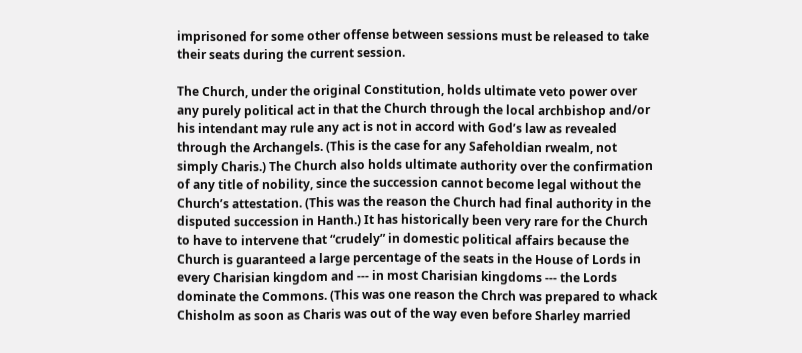imprisoned for some other offense between sessions must be released to take their seats during the current session.

The Church, under the original Constitution, holds ultimate veto power over any purely political act in that the Church through the local archbishop and/or his intendant may rule any act is not in accord with God’s law as revealed through the Archangels. (This is the case for any Safeholdian rwealm, not simply Charis.) The Church also holds ultimate authority over the confirmation of any title of nobility, since the succession cannot become legal without the Church’s attestation. (This was the reason the Church had final authority in the disputed succession in Hanth.) It has historically been very rare for the Church to have to intervene that “crudely” in domestic political affairs because the Church is guaranteed a large percentage of the seats in the House of Lords in every Charisian kingdom and --- in most Charisian kingdoms --- the Lords dominate the Commons. (This was one reason the Chrch was prepared to whack Chisholm as soon as Charis was out of the way even before Sharley married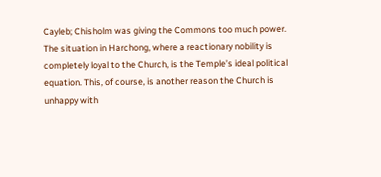Cayleb; Chisholm was giving the Commons too much power. The situation in Harchong, where a reactionary nobility is completely loyal to the Church, is the Temple’s ideal political equation. This, of course, is another reason the Church is unhappy with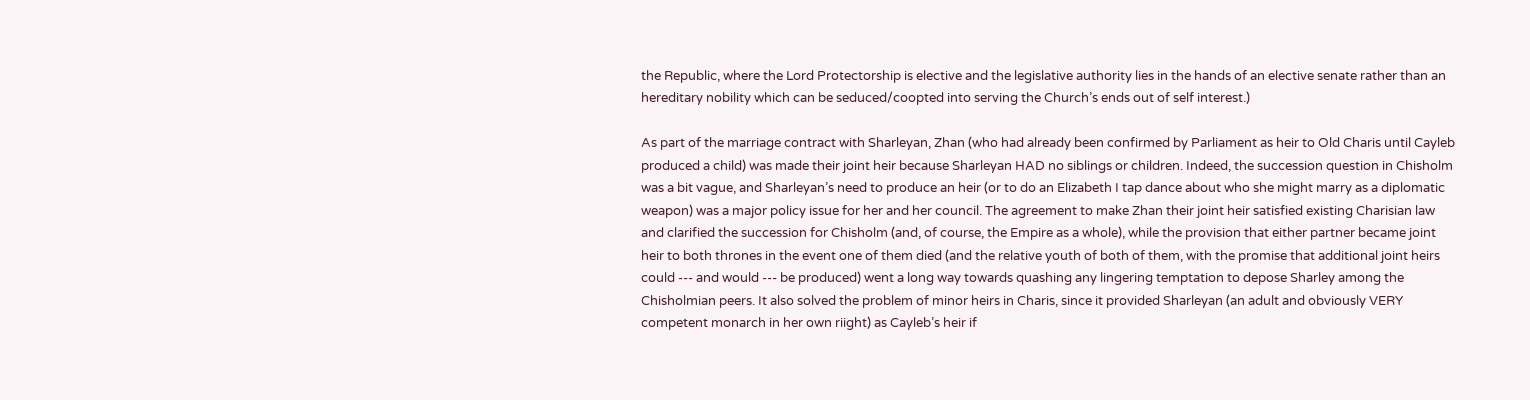the Republic, where the Lord Protectorship is elective and the legislative authority lies in the hands of an elective senate rather than an hereditary nobility which can be seduced/coopted into serving the Church’s ends out of self interest.)

As part of the marriage contract with Sharleyan, Zhan (who had already been confirmed by Parliament as heir to Old Charis until Cayleb produced a child) was made their joint heir because Sharleyan HAD no siblings or children. Indeed, the succession question in Chisholm was a bit vague, and Sharleyan’s need to produce an heir (or to do an Elizabeth I tap dance about who she might marry as a diplomatic weapon) was a major policy issue for her and her council. The agreement to make Zhan their joint heir satisfied existing Charisian law and clarified the succession for Chisholm (and, of course, the Empire as a whole), while the provision that either partner became joint heir to both thrones in the event one of them died (and the relative youth of both of them, with the promise that additional joint heirs could --- and would --- be produced) went a long way towards quashing any lingering temptation to depose Sharley among the Chisholmian peers. It also solved the problem of minor heirs in Charis, since it provided Sharleyan (an adult and obviously VERY competent monarch in her own riight) as Cayleb’s heir if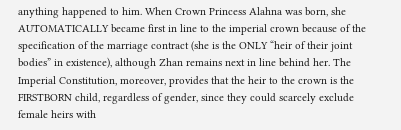anything happened to him. When Crown Princess Alahna was born, she AUTOMATICALLY became first in line to the imperial crown because of the specification of the marriage contract (she is the ONLY “heir of their joint bodies” in existence), although Zhan remains next in line behind her. The Imperial Constitution, moreover, provides that the heir to the crown is the FIRSTBORN child, regardless of gender, since they could scarcely exclude female heirs with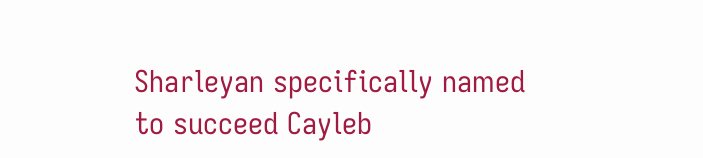Sharleyan specifically named to succeed Cayleb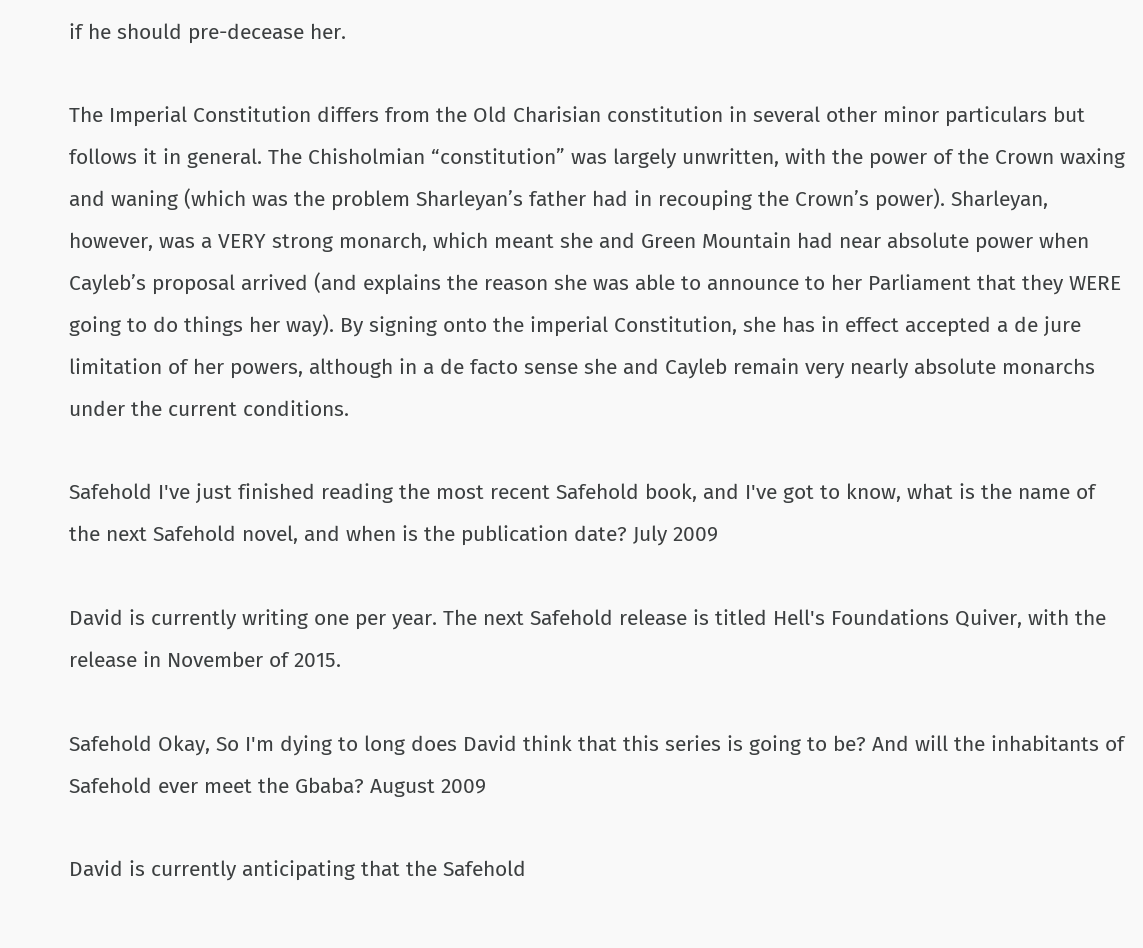if he should pre-decease her.

The Imperial Constitution differs from the Old Charisian constitution in several other minor particulars but follows it in general. The Chisholmian “constitution” was largely unwritten, with the power of the Crown waxing and waning (which was the problem Sharleyan’s father had in recouping the Crown’s power). Sharleyan, however, was a VERY strong monarch, which meant she and Green Mountain had near absolute power when Cayleb’s proposal arrived (and explains the reason she was able to announce to her Parliament that they WERE going to do things her way). By signing onto the imperial Constitution, she has in effect accepted a de jure limitation of her powers, although in a de facto sense she and Cayleb remain very nearly absolute monarchs under the current conditions.

Safehold I've just finished reading the most recent Safehold book, and I've got to know, what is the name of the next Safehold novel, and when is the publication date? July 2009

David is currently writing one per year. The next Safehold release is titled Hell's Foundations Quiver, with the release in November of 2015.

Safehold Okay, So I'm dying to long does David think that this series is going to be? And will the inhabitants of Safehold ever meet the Gbaba? August 2009

David is currently anticipating that the Safehold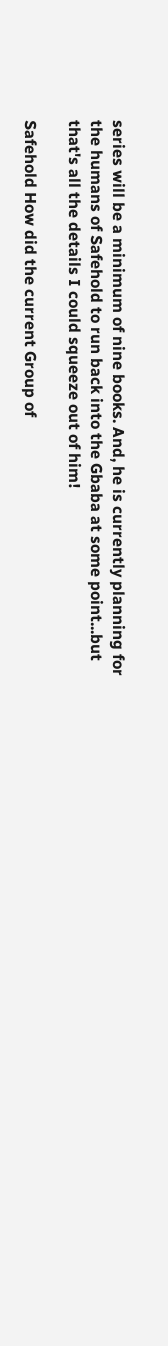series will be a minimum of nine books. And, he is currently planning for the humans of Safehold to run back into the Gbaba at some point...but that's all the details I could squeeze out of him!

Safehold How did the current Group of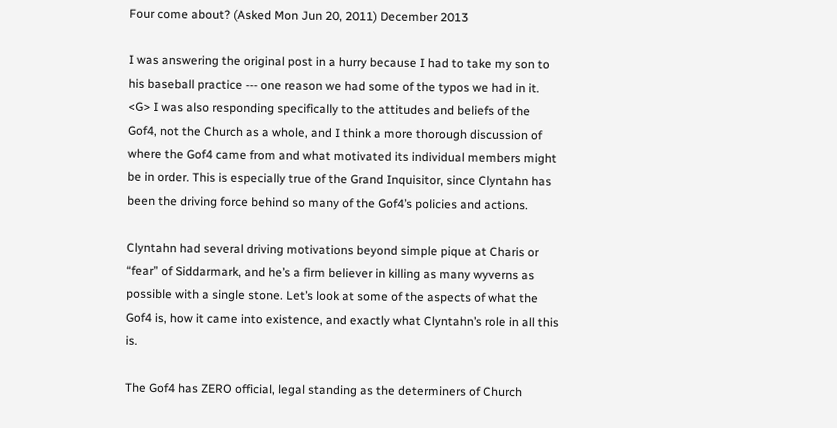Four come about? (Asked Mon Jun 20, 2011) December 2013

I was answering the original post in a hurry because I had to take my son to his baseball practice --- one reason we had some of the typos we had in it. <G> I was also responding specifically to the attitudes and beliefs of the Gof4, not the Church as a whole, and I think a more thorough discussion of where the Gof4 came from and what motivated its individual members might be in order. This is especially true of the Grand Inquisitor, since Clyntahn has been the driving force behind so many of the Gof4’s policies and actions.

Clyntahn had several driving motivations beyond simple pique at Charis or “fear” of Siddarmark, and he’s a firm believer in killing as many wyverns as possible with a single stone. Let’s look at some of the aspects of what the Gof4 is, how it came into existence, and exactly what Clyntahn’s role in all this is.

The Gof4 has ZERO official, legal standing as the determiners of Church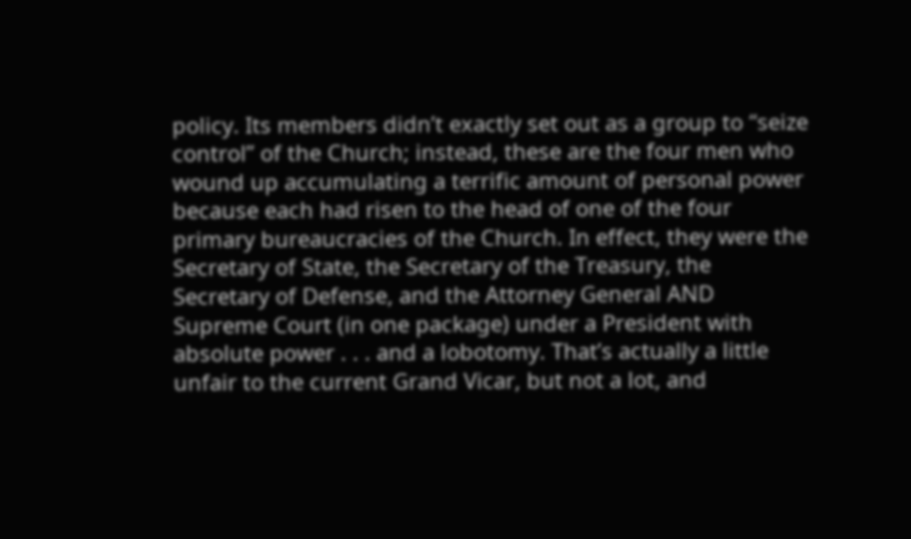policy. Its members didn’t exactly set out as a group to “seize control” of the Church; instead, these are the four men who wound up accumulating a terrific amount of personal power because each had risen to the head of one of the four primary bureaucracies of the Church. In effect, they were the Secretary of State, the Secretary of the Treasury, the Secretary of Defense, and the Attorney General AND Supreme Court (in one package) under a President with absolute power . . . and a lobotomy. That’s actually a little unfair to the current Grand Vicar, but not a lot, and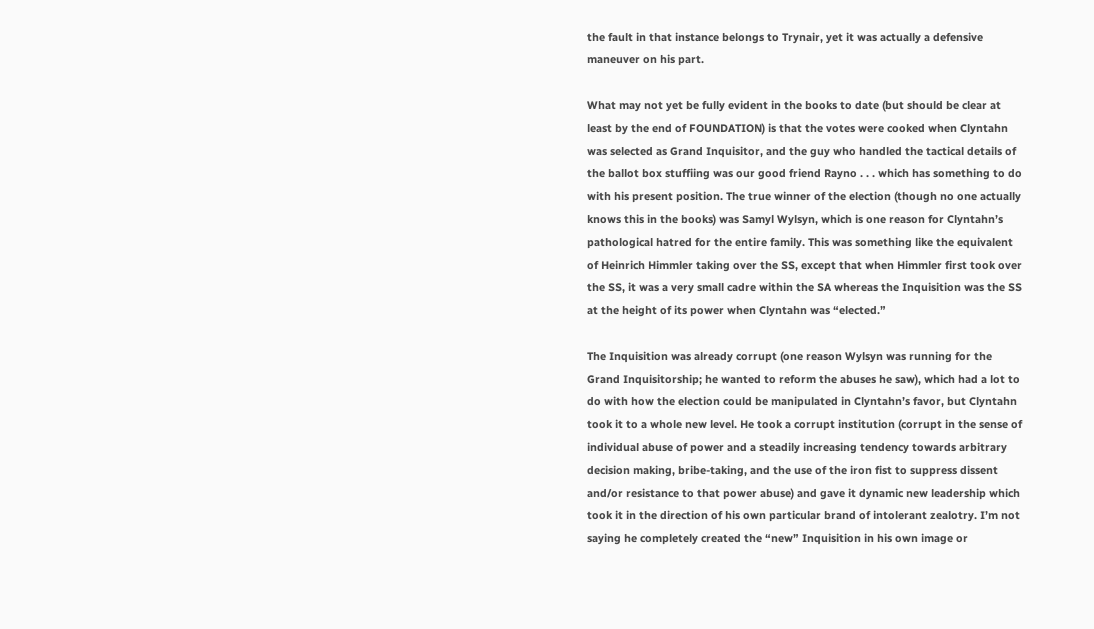the fault in that instance belongs to Trynair, yet it was actually a defensive maneuver on his part.

What may not yet be fully evident in the books to date (but should be clear at least by the end of FOUNDATION) is that the votes were cooked when Clyntahn was selected as Grand Inquisitor, and the guy who handled the tactical details of the ballot box stuffiing was our good friend Rayno . . . which has something to do with his present position. The true winner of the election (though no one actually knows this in the books) was Samyl Wylsyn, which is one reason for Clyntahn’s pathological hatred for the entire family. This was something like the equivalent of Heinrich Himmler taking over the SS, except that when Himmler first took over the SS, it was a very small cadre within the SA whereas the Inquisition was the SS at the height of its power when Clyntahn was “elected.”

The Inquisition was already corrupt (one reason Wylsyn was running for the Grand Inquisitorship; he wanted to reform the abuses he saw), which had a lot to do with how the election could be manipulated in Clyntahn’s favor, but Clyntahn took it to a whole new level. He took a corrupt institution (corrupt in the sense of individual abuse of power and a steadily increasing tendency towards arbitrary decision making, bribe-taking, and the use of the iron fist to suppress dissent and/or resistance to that power abuse) and gave it dynamic new leadership which took it in the direction of his own particular brand of intolerant zealotry. I’m not saying he completely created the “new” Inquisition in his own image or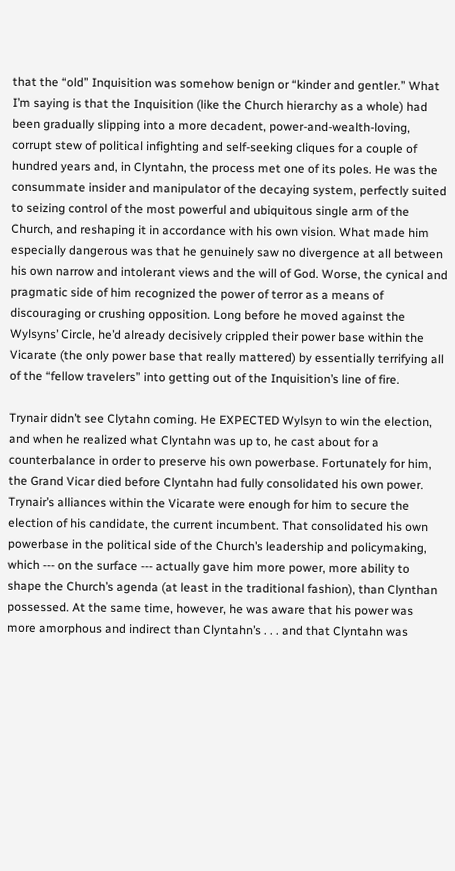that the “old” Inquisition was somehow benign or “kinder and gentler.” What I’m saying is that the Inquisition (like the Church hierarchy as a whole) had been gradually slipping into a more decadent, power-and-wealth-loving, corrupt stew of political infighting and self-seeking cliques for a couple of hundred years and, in Clyntahn, the process met one of its poles. He was the consummate insider and manipulator of the decaying system, perfectly suited to seizing control of the most powerful and ubiquitous single arm of the Church, and reshaping it in accordance with his own vision. What made him especially dangerous was that he genuinely saw no divergence at all between his own narrow and intolerant views and the will of God. Worse, the cynical and pragmatic side of him recognized the power of terror as a means of discouraging or crushing opposition. Long before he moved against the Wylsyns’ Circle, he’d already decisively crippled their power base within the Vicarate (the only power base that really mattered) by essentially terrifying all of the “fellow travelers” into getting out of the Inquisition’s line of fire.

Trynair didn’t see Clytahn coming. He EXPECTED Wylsyn to win the election, and when he realized what Clyntahn was up to, he cast about for a counterbalance in order to preserve his own powerbase. Fortunately for him, the Grand Vicar died before Clyntahn had fully consolidated his own power. Trynair’s alliances within the Vicarate were enough for him to secure the election of his candidate, the current incumbent. That consolidated his own powerbase in the political side of the Church’s leadership and policymaking, which --- on the surface --- actually gave him more power, more ability to shape the Church’s agenda (at least in the traditional fashion), than Clynthan possessed. At the same time, however, he was aware that his power was more amorphous and indirect than Clyntahn’s . . . and that Clyntahn was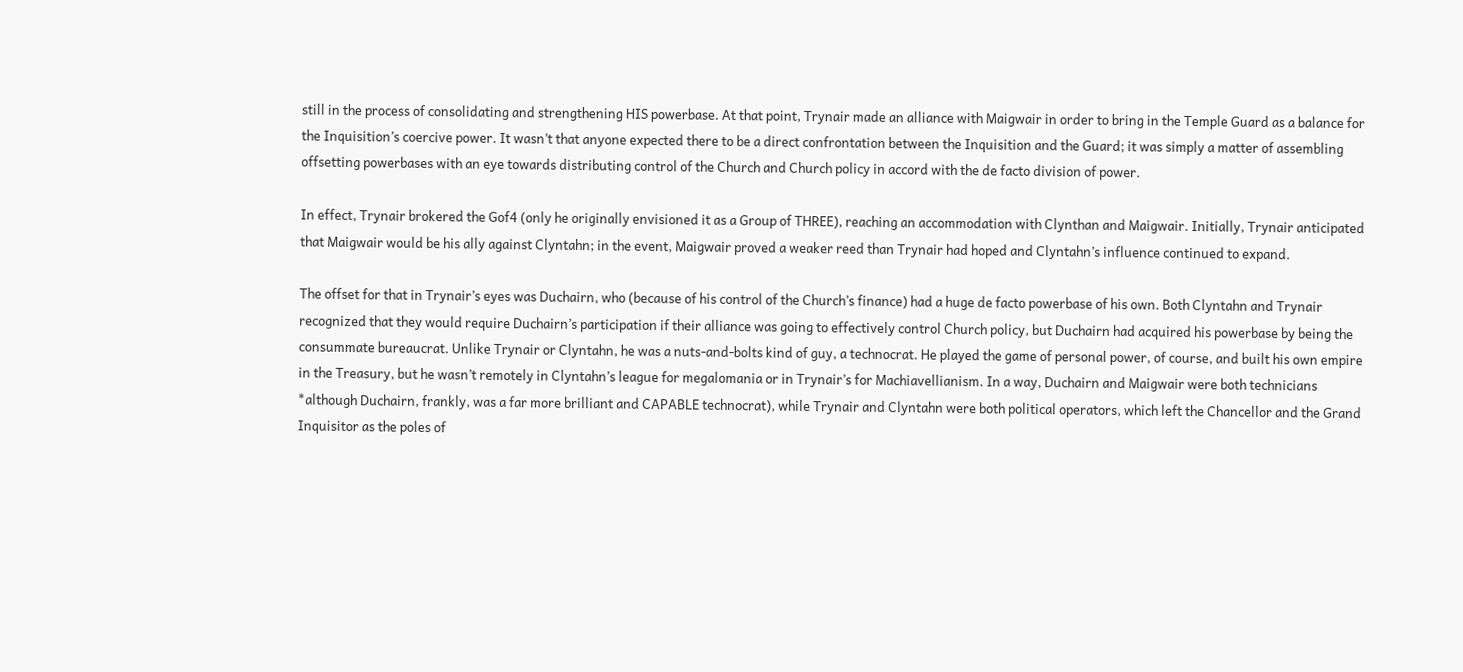still in the process of consolidating and strengthening HIS powerbase. At that point, Trynair made an alliance with Maigwair in order to bring in the Temple Guard as a balance for the Inquisition’s coercive power. It wasn’t that anyone expected there to be a direct confrontation between the Inquisition and the Guard; it was simply a matter of assembling offsetting powerbases with an eye towards distributing control of the Church and Church policy in accord with the de facto division of power.

In effect, Trynair brokered the Gof4 (only he originally envisioned it as a Group of THREE), reaching an accommodation with Clynthan and Maigwair. Initially, Trynair anticipated that Maigwair would be his ally against Clyntahn; in the event, Maigwair proved a weaker reed than Trynair had hoped and Clyntahn’s influence continued to expand.

The offset for that in Trynair’s eyes was Duchairn, who (because of his control of the Church’s finance) had a huge de facto powerbase of his own. Both Clyntahn and Trynair recognized that they would require Duchairn’s participation if their alliance was going to effectively control Church policy, but Duchairn had acquired his powerbase by being the consummate bureaucrat. Unlike Trynair or Clyntahn, he was a nuts-and-bolts kind of guy, a technocrat. He played the game of personal power, of course, and built his own empire in the Treasury, but he wasn’t remotely in Clyntahn’s league for megalomania or in Trynair’s for Machiavellianism. In a way, Duchairn and Maigwair were both technicians *although Duchairn, frankly, was a far more brilliant and CAPABLE technocrat), while Trynair and Clyntahn were both political operators, which left the Chancellor and the Grand Inquisitor as the poles of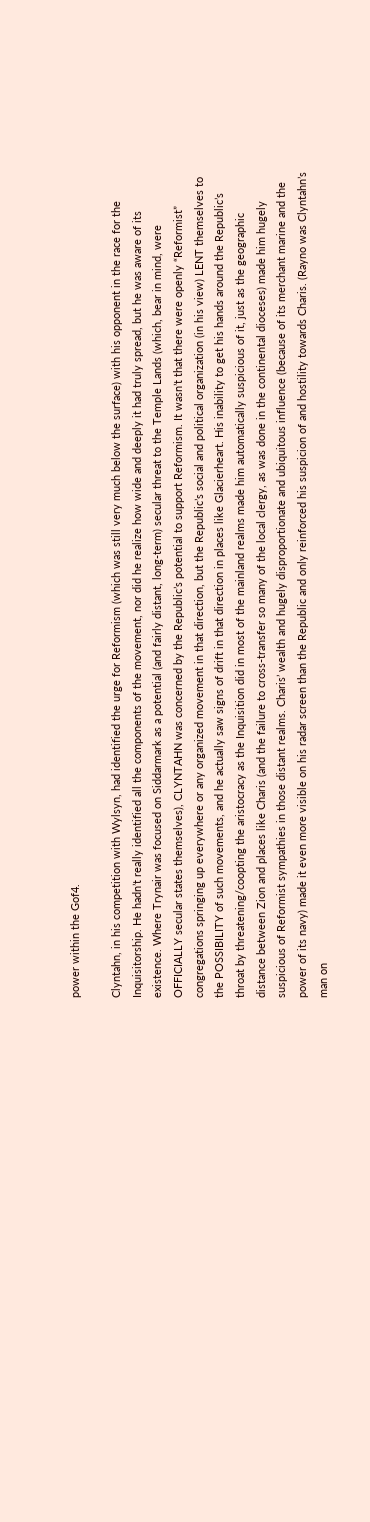power within the Gof4.

Clyntahn, in his competition with Wylsyn, had identified the urge for Reformism (which was still very much below the surface) with his opponent in the race for the Inquisitorship. He hadn’t really identified all the components of the movement, nor did he realize how wide and deeply it had truly spread, but he was aware of its existence. Where Trynair was focused on Siddarmark as a potential (and fairly distant, long-term) secular threat to the Temple Lands (which, bear in mind, were OFFICIALLY secular states themselves), CLYNTAHN was concerned by the Republic’s potential to support Reformism. It wasn’t that there were openly “Reformist” congregations springing up everywhere or any organized movement in that direction, but the Republic’s social and political organization (in his view) LENT themselves to the POSSIBILITY of such movements, and he actually saw signs of drift in that direction in places like Glacierheart. His inability to get his hands around the Republic’s throat by threatening/coopting the aristocracy as the Inquisition did in most of the mainland realms made him automatically suspicious of it, just as the geographic distance between Zion and places like Charis (and the failure to cross-transfer so many of the local clergy, as was done in the continental dioceses) made him hugely suspicious of Reformist sympathies in those distant realms. Charis’ wealth and hugely disproportionate and ubiquitous influence (because of its merchant marine and the power of its navy) made it even more visible on his radar screen than the Republic and only reinforced his suspicion of and hostility towards Charis. (Rayno was Clyntahn’s man on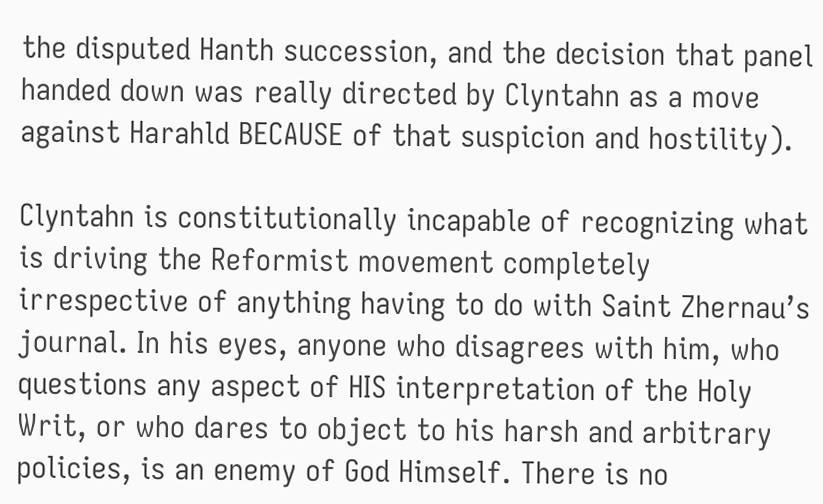the disputed Hanth succession, and the decision that panel handed down was really directed by Clyntahn as a move against Harahld BECAUSE of that suspicion and hostility).

Clyntahn is constitutionally incapable of recognizing what is driving the Reformist movement completely irrespective of anything having to do with Saint Zhernau’s journal. In his eyes, anyone who disagrees with him, who questions any aspect of HIS interpretation of the Holy Writ, or who dares to object to his harsh and arbitrary policies, is an enemy of God Himself. There is no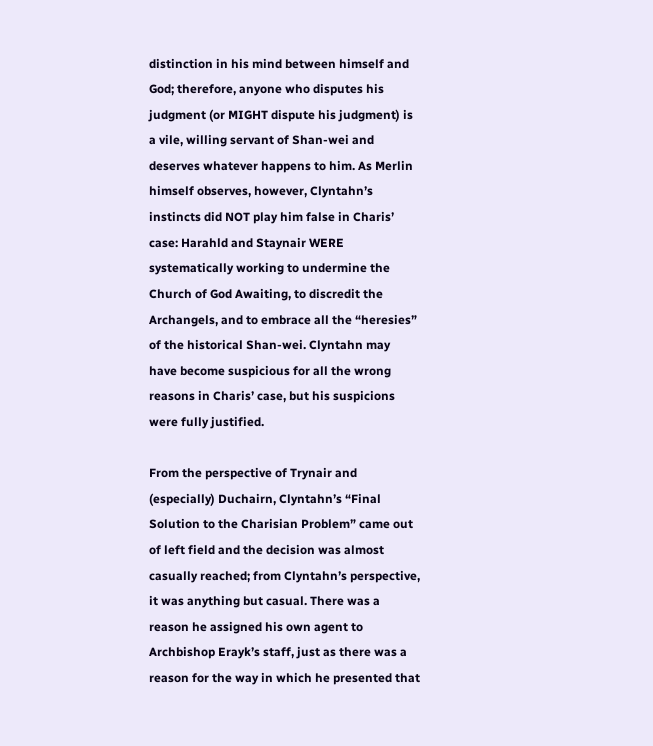distinction in his mind between himself and God; therefore, anyone who disputes his judgment (or MIGHT dispute his judgment) is a vile, willing servant of Shan-wei and deserves whatever happens to him. As Merlin himself observes, however, Clyntahn’s instincts did NOT play him false in Charis’ case: Harahld and Staynair WERE systematically working to undermine the Church of God Awaiting, to discredit the Archangels, and to embrace all the “heresies” of the historical Shan-wei. Clyntahn may have become suspicious for all the wrong reasons in Charis’ case, but his suspicions were fully justified.

From the perspective of Trynair and (especially) Duchairn, Clyntahn’s “Final Solution to the Charisian Problem” came out of left field and the decision was almost casually reached; from Clyntahn’s perspective, it was anything but casual. There was a reason he assigned his own agent to Archbishop Erayk’s staff, just as there was a reason for the way in which he presented that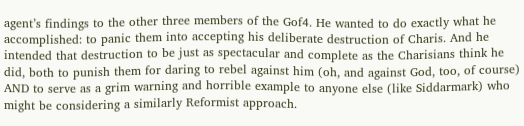agent’s findings to the other three members of the Gof4. He wanted to do exactly what he accomplished: to panic them into accepting his deliberate destruction of Charis. And he intended that destruction to be just as spectacular and complete as the Charisians think he did, both to punish them for daring to rebel against him (oh, and against God, too, of course) AND to serve as a grim warning and horrible example to anyone else (like Siddarmark) who might be considering a similarly Reformist approach.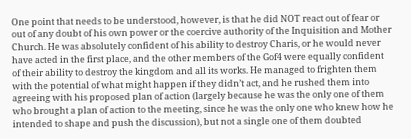One point that needs to be understood, however, is that he did NOT react out of fear or out of any doubt of his own power or the coercive authority of the Inquisition and Mother Church. He was absolutely confident of his ability to destroy Charis, or he would never have acted in the first place, and the other members of the Gof4 were equally confident of their ability to destroy the kingdom and all its works. He managed to frighten them with the potential of what might happen if they didn’t act, and he rushed them into agreeing with his proposed plan of action (largely because he was the only one of them who brought a plan of action to the meeting, since he was the only one who knew how he intended to shape and push the discussion), but not a single one of them doubted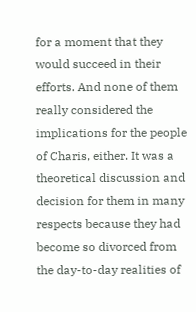for a moment that they would succeed in their efforts. And none of them really considered the implications for the people of Charis, either. It was a theoretical discussion and decision for them in many respects because they had become so divorced from the day-to-day realities of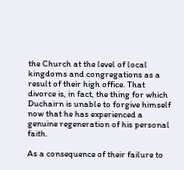the Church at the level of local kingdoms and congregations as a result of their high office. That divorce is, in fact, the thing for which Duchairn is unable to forgive himself now that he has experienced a genuine regeneration of his personal faith.

As a consequence of their failure to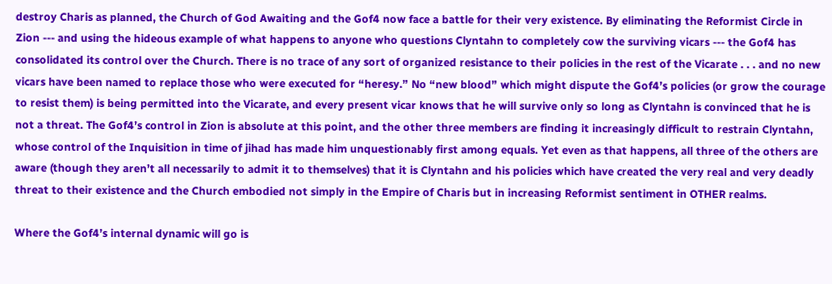destroy Charis as planned, the Church of God Awaiting and the Gof4 now face a battle for their very existence. By eliminating the Reformist Circle in Zion --- and using the hideous example of what happens to anyone who questions Clyntahn to completely cow the surviving vicars --- the Gof4 has consolidated its control over the Church. There is no trace of any sort of organized resistance to their policies in the rest of the Vicarate . . . and no new vicars have been named to replace those who were executed for “heresy.” No “new blood” which might dispute the Gof4’s policies (or grow the courage to resist them) is being permitted into the Vicarate, and every present vicar knows that he will survive only so long as Clyntahn is convinced that he is not a threat. The Gof4’s control in Zion is absolute at this point, and the other three members are finding it increasingly difficult to restrain Clyntahn, whose control of the Inquisition in time of jihad has made him unquestionably first among equals. Yet even as that happens, all three of the others are aware (though they aren’t all necessarily to admit it to themselves) that it is Clyntahn and his policies which have created the very real and very deadly threat to their existence and the Church embodied not simply in the Empire of Charis but in increasing Reformist sentiment in OTHER realms.

Where the Gof4’s internal dynamic will go is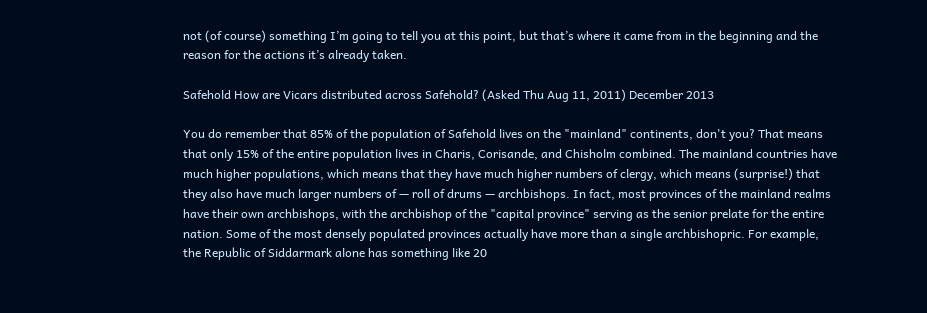not (of course) something I’m going to tell you at this point, but that’s where it came from in the beginning and the reason for the actions it’s already taken.

Safehold How are Vicars distributed across Safehold? (Asked Thu Aug 11, 2011) December 2013

You do remember that 85% of the population of Safehold lives on the "mainland" continents, don't you? That means that only 15% of the entire population lives in Charis, Corisande, and Chisholm combined. The mainland countries have much higher populations, which means that they have much higher numbers of clergy, which means (surprise!) that they also have much larger numbers of — roll of drums — archbishops. In fact, most provinces of the mainland realms have their own archbishops, with the archbishop of the "capital province" serving as the senior prelate for the entire nation. Some of the most densely populated provinces actually have more than a single archbishopric. For example, the Republic of Siddarmark alone has something like 20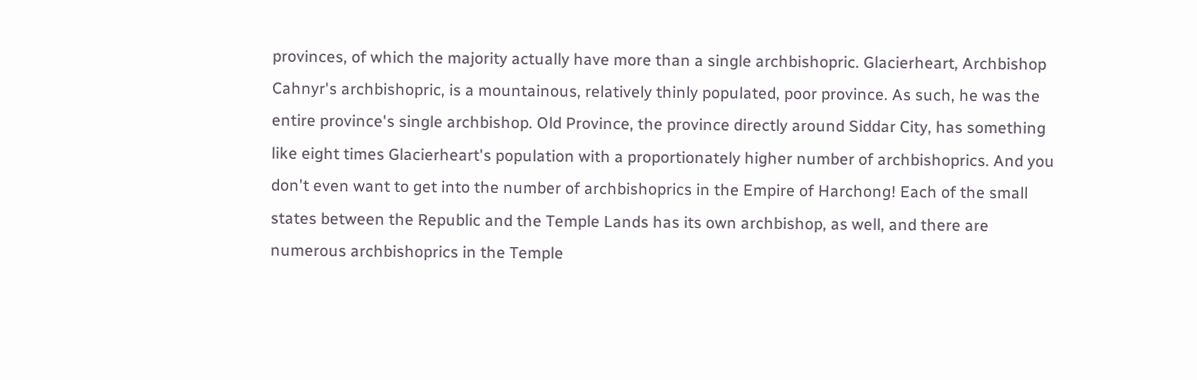provinces, of which the majority actually have more than a single archbishopric. Glacierheart, Archbishop Cahnyr's archbishopric, is a mountainous, relatively thinly populated, poor province. As such, he was the entire province's single archbishop. Old Province, the province directly around Siddar City, has something like eight times Glacierheart's population with a proportionately higher number of archbishoprics. And you don't even want to get into the number of archbishoprics in the Empire of Harchong! Each of the small states between the Republic and the Temple Lands has its own archbishop, as well, and there are numerous archbishoprics in the Temple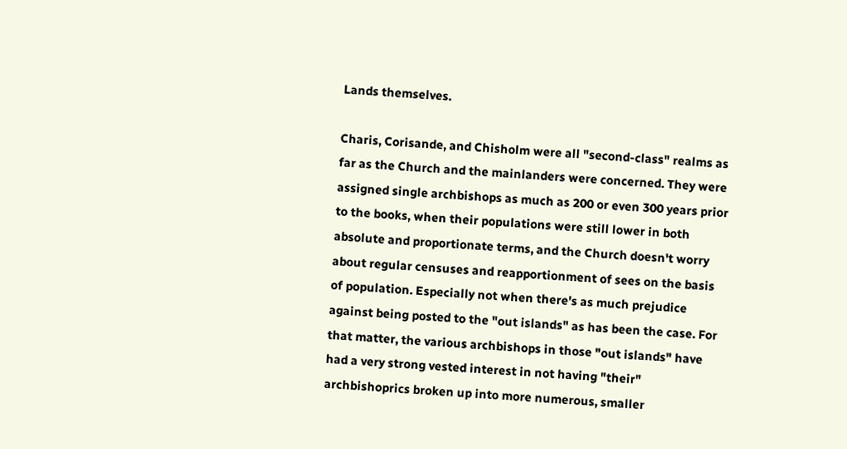Lands themselves.

Charis, Corisande, and Chisholm were all "second-class" realms as far as the Church and the mainlanders were concerned. They were assigned single archbishops as much as 200 or even 300 years prior to the books, when their populations were still lower in both absolute and proportionate terms, and the Church doesn't worry about regular censuses and reapportionment of sees on the basis of population. Especially not when there's as much prejudice against being posted to the "out islands" as has been the case. For that matter, the various archbishops in those "out islands" have had a very strong vested interest in not having "their" archbishoprics broken up into more numerous, smaller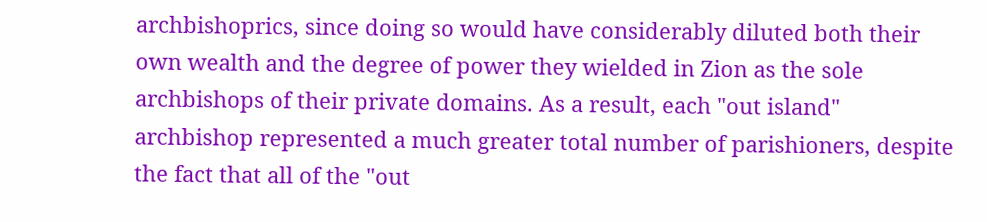archbishoprics, since doing so would have considerably diluted both their own wealth and the degree of power they wielded in Zion as the sole archbishops of their private domains. As a result, each "out island" archbishop represented a much greater total number of parishioners, despite the fact that all of the "out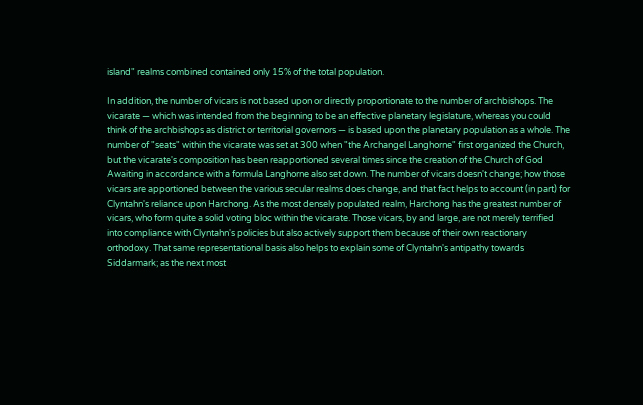island" realms combined contained only 15% of the total population.

In addition, the number of vicars is not based upon or directly proportionate to the number of archbishops. The vicarate — which was intended from the beginning to be an effective planetary legislature, whereas you could think of the archbishops as district or territorial governors — is based upon the planetary population as a whole. The number of "seats" within the vicarate was set at 300 when "the Archangel Langhorne" first organized the Church, but the vicarate's composition has been reapportioned several times since the creation of the Church of God Awaiting in accordance with a formula Langhorne also set down. The number of vicars doesn't change; how those vicars are apportioned between the various secular realms does change, and that fact helps to account (in part) for Clyntahn's reliance upon Harchong. As the most densely populated realm, Harchong has the greatest number of vicars, who form quite a solid voting bloc within the vicarate. Those vicars, by and large, are not merely terrified into compliance with Clyntahn's policies but also actively support them because of their own reactionary orthodoxy. That same representational basis also helps to explain some of Clyntahn's antipathy towards Siddarmark; as the next most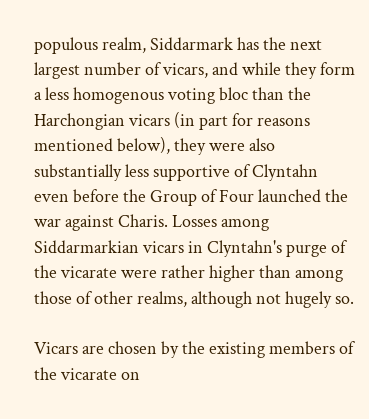populous realm, Siddarmark has the next largest number of vicars, and while they form a less homogenous voting bloc than the Harchongian vicars (in part for reasons mentioned below), they were also substantially less supportive of Clyntahn even before the Group of Four launched the war against Charis. Losses among Siddarmarkian vicars in Clyntahn's purge of the vicarate were rather higher than among those of other realms, although not hugely so.

Vicars are chosen by the existing members of the vicarate on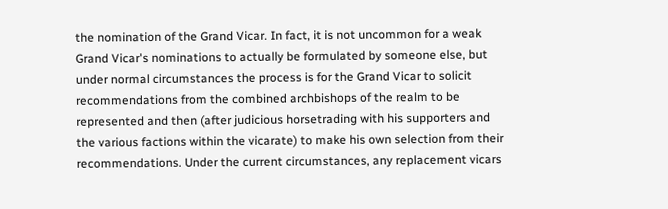the nomination of the Grand Vicar. In fact, it is not uncommon for a weak Grand Vicar's nominations to actually be formulated by someone else, but under normal circumstances the process is for the Grand Vicar to solicit recommendations from the combined archbishops of the realm to be represented and then (after judicious horsetrading with his supporters and the various factions within the vicarate) to make his own selection from their recommendations. Under the current circumstances, any replacement vicars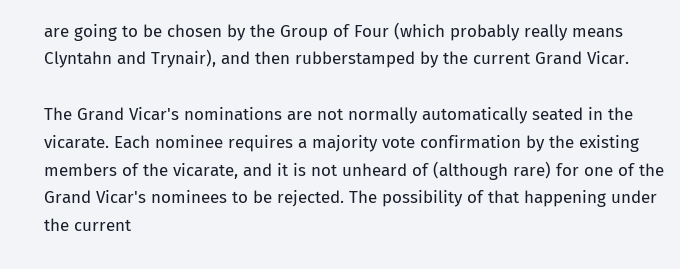are going to be chosen by the Group of Four (which probably really means Clyntahn and Trynair), and then rubberstamped by the current Grand Vicar.

The Grand Vicar's nominations are not normally automatically seated in the vicarate. Each nominee requires a majority vote confirmation by the existing members of the vicarate, and it is not unheard of (although rare) for one of the Grand Vicar's nominees to be rejected. The possibility of that happening under the current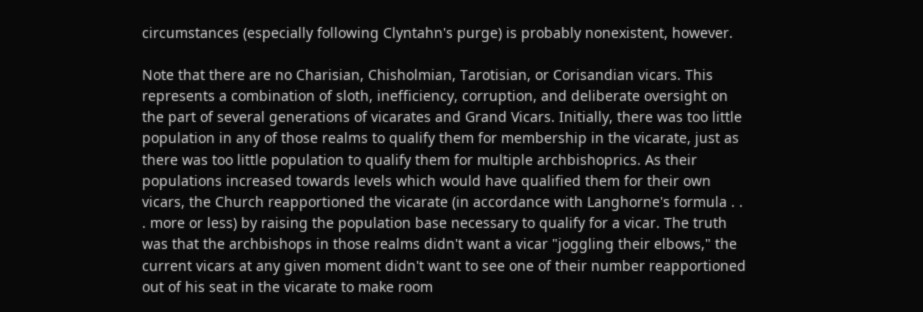circumstances (especially following Clyntahn's purge) is probably nonexistent, however.

Note that there are no Charisian, Chisholmian, Tarotisian, or Corisandian vicars. This represents a combination of sloth, inefficiency, corruption, and deliberate oversight on the part of several generations of vicarates and Grand Vicars. Initially, there was too little population in any of those realms to qualify them for membership in the vicarate, just as there was too little population to qualify them for multiple archbishoprics. As their populations increased towards levels which would have qualified them for their own vicars, the Church reapportioned the vicarate (in accordance with Langhorne's formula . . . more or less) by raising the population base necessary to qualify for a vicar. The truth was that the archbishops in those realms didn't want a vicar "joggling their elbows," the current vicars at any given moment didn't want to see one of their number reapportioned out of his seat in the vicarate to make room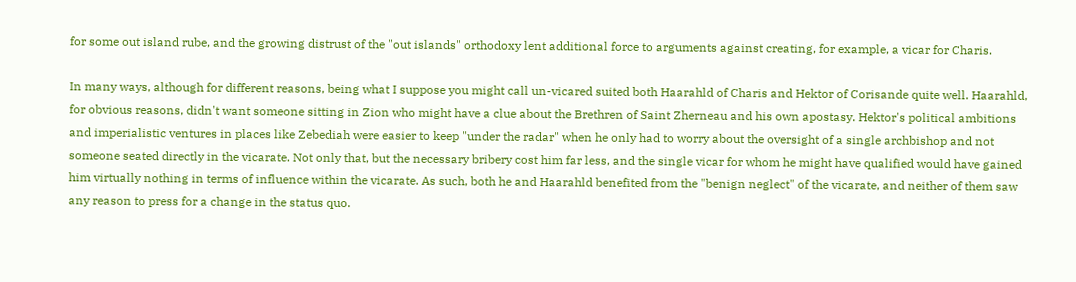for some out island rube, and the growing distrust of the "out islands" orthodoxy lent additional force to arguments against creating, for example, a vicar for Charis.

In many ways, although for different reasons, being what I suppose you might call un-vicared suited both Haarahld of Charis and Hektor of Corisande quite well. Haarahld, for obvious reasons, didn't want someone sitting in Zion who might have a clue about the Brethren of Saint Zherneau and his own apostasy. Hektor's political ambitions and imperialistic ventures in places like Zebediah were easier to keep "under the radar" when he only had to worry about the oversight of a single archbishop and not someone seated directly in the vicarate. Not only that, but the necessary bribery cost him far less, and the single vicar for whom he might have qualified would have gained him virtually nothing in terms of influence within the vicarate. As such, both he and Haarahld benefited from the "benign neglect" of the vicarate, and neither of them saw any reason to press for a change in the status quo.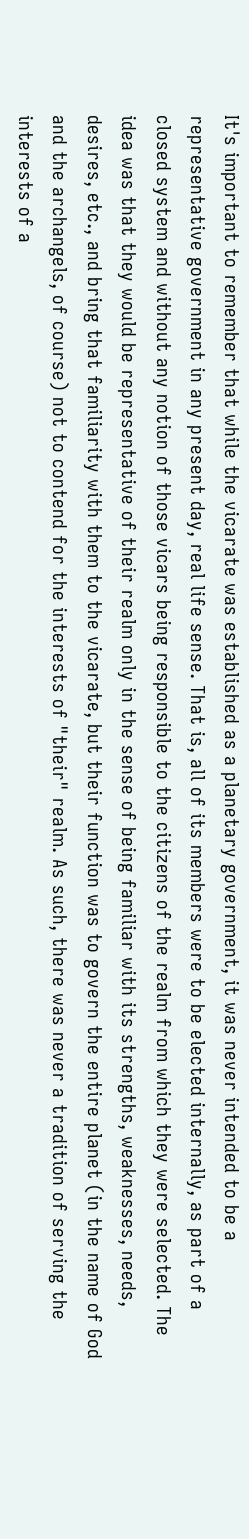It's important to remember that while the vicarate was established as a planetary government, it was never intended to be a representative government in any present day, real life sense. That is, all of its members were to be elected internally, as part of a closed system and without any notion of those vicars being responsible to the citizens of the realm from which they were selected. The idea was that they would be representative of their realm only in the sense of being familiar with its strengths, weaknesses, needs, desires, etc., and bring that familiarity with them to the vicarate, but their function was to govern the entire planet (in the name of God and the archangels, of course) not to contend for the interests of "their" realm. As such, there was never a tradition of serving the interests of a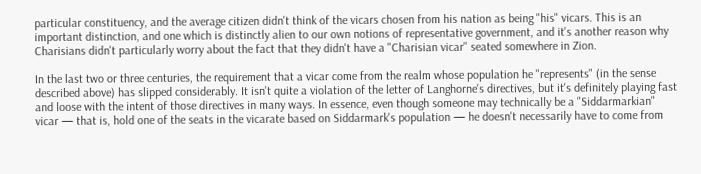particular constituency, and the average citizen didn't think of the vicars chosen from his nation as being "his" vicars. This is an important distinction, and one which is distinctly alien to our own notions of representative government, and it's another reason why Charisians didn't particularly worry about the fact that they didn't have a "Charisian vicar" seated somewhere in Zion.

In the last two or three centuries, the requirement that a vicar come from the realm whose population he "represents" (in the sense described above) has slipped considerably. It isn't quite a violation of the letter of Langhorne's directives, but it's definitely playing fast and loose with the intent of those directives in many ways. In essence, even though someone may technically be a "Siddarmarkian" vicar — that is, hold one of the seats in the vicarate based on Siddarmark's population — he doesn't necessarily have to come from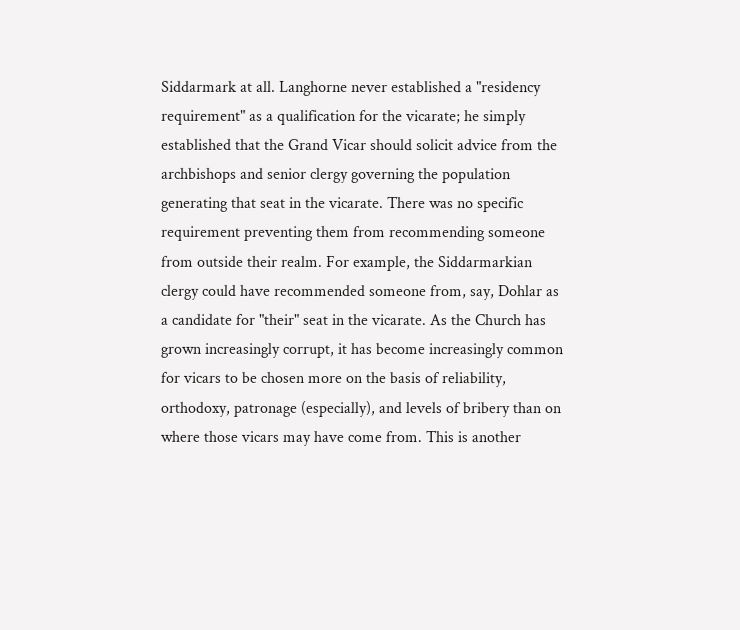Siddarmark at all. Langhorne never established a "residency requirement" as a qualification for the vicarate; he simply established that the Grand Vicar should solicit advice from the archbishops and senior clergy governing the population generating that seat in the vicarate. There was no specific requirement preventing them from recommending someone from outside their realm. For example, the Siddarmarkian clergy could have recommended someone from, say, Dohlar as a candidate for "their" seat in the vicarate. As the Church has grown increasingly corrupt, it has become increasingly common for vicars to be chosen more on the basis of reliability, orthodoxy, patronage (especially), and levels of bribery than on where those vicars may have come from. This is another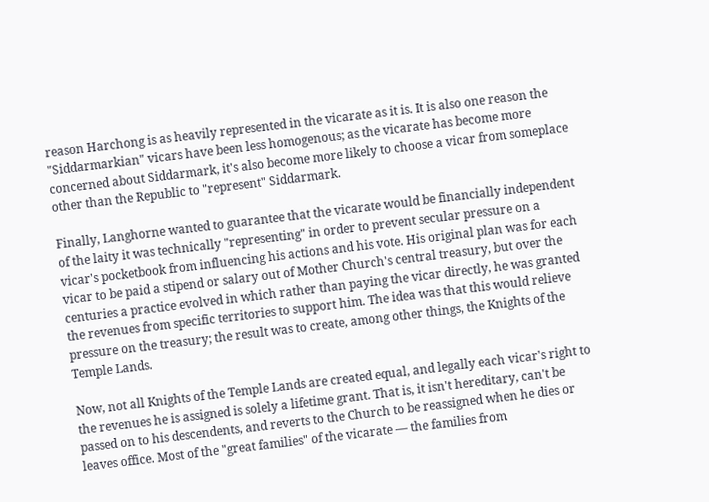reason Harchong is as heavily represented in the vicarate as it is. It is also one reason the "Siddarmarkian" vicars have been less homogenous; as the vicarate has become more concerned about Siddarmark, it's also become more likely to choose a vicar from someplace other than the Republic to "represent" Siddarmark.

Finally, Langhorne wanted to guarantee that the vicarate would be financially independent of the laity it was technically "representing" in order to prevent secular pressure on a vicar's pocketbook from influencing his actions and his vote. His original plan was for each vicar to be paid a stipend or salary out of Mother Church's central treasury, but over the centuries a practice evolved in which rather than paying the vicar directly, he was granted the revenues from specific territories to support him. The idea was that this would relieve pressure on the treasury; the result was to create, among other things, the Knights of the Temple Lands.

Now, not all Knights of the Temple Lands are created equal, and legally each vicar's right to the revenues he is assigned is solely a lifetime grant. That is, it isn't hereditary, can't be passed on to his descendents, and reverts to the Church to be reassigned when he dies or leaves office. Most of the "great families" of the vicarate — the families from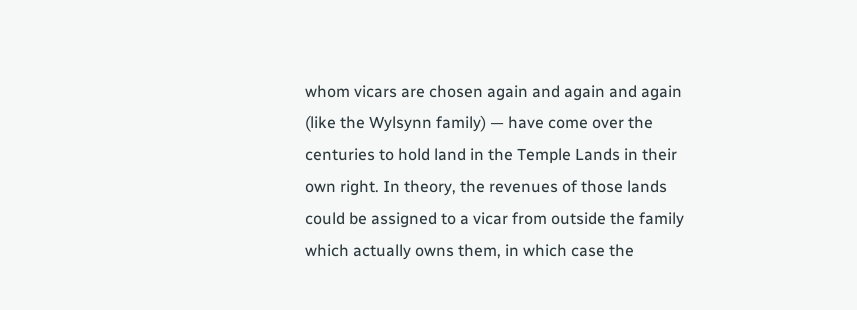whom vicars are chosen again and again and again (like the Wylsynn family) — have come over the centuries to hold land in the Temple Lands in their own right. In theory, the revenues of those lands could be assigned to a vicar from outside the family which actually owns them, in which case the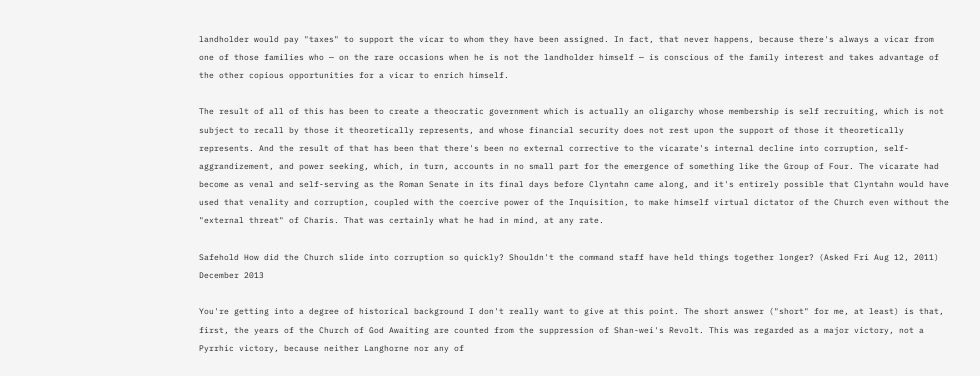landholder would pay "taxes" to support the vicar to whom they have been assigned. In fact, that never happens, because there's always a vicar from one of those families who — on the rare occasions when he is not the landholder himself — is conscious of the family interest and takes advantage of the other copious opportunities for a vicar to enrich himself.

The result of all of this has been to create a theocratic government which is actually an oligarchy whose membership is self recruiting, which is not subject to recall by those it theoretically represents, and whose financial security does not rest upon the support of those it theoretically represents. And the result of that has been that there's been no external corrective to the vicarate's internal decline into corruption, self-aggrandizement, and power seeking, which, in turn, accounts in no small part for the emergence of something like the Group of Four. The vicarate had become as venal and self-serving as the Roman Senate in its final days before Clyntahn came along, and it's entirely possible that Clyntahn would have used that venality and corruption, coupled with the coercive power of the Inquisition, to make himself virtual dictator of the Church even without the "external threat" of Charis. That was certainly what he had in mind, at any rate.

Safehold How did the Church slide into corruption so quickly? Shouldn't the command staff have held things together longer? (Asked Fri Aug 12, 2011) December 2013

You're getting into a degree of historical background I don't really want to give at this point. The short answer ("short" for me, at least) is that, first, the years of the Church of God Awaiting are counted from the suppression of Shan-wei's Revolt. This was regarded as a major victory, not a Pyrrhic victory, because neither Langhorne nor any of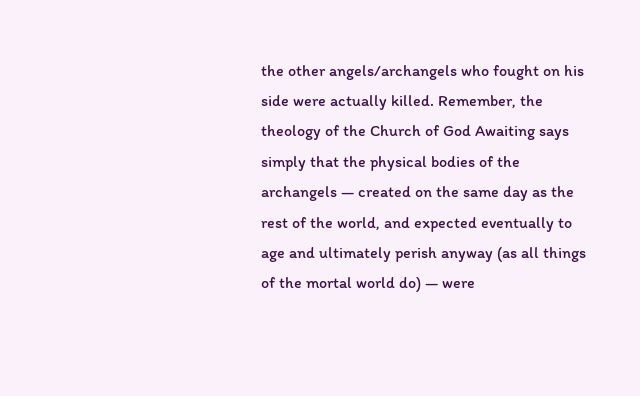the other angels/archangels who fought on his side were actually killed. Remember, the theology of the Church of God Awaiting says simply that the physical bodies of the archangels — created on the same day as the rest of the world, and expected eventually to age and ultimately perish anyway (as all things of the mortal world do) — were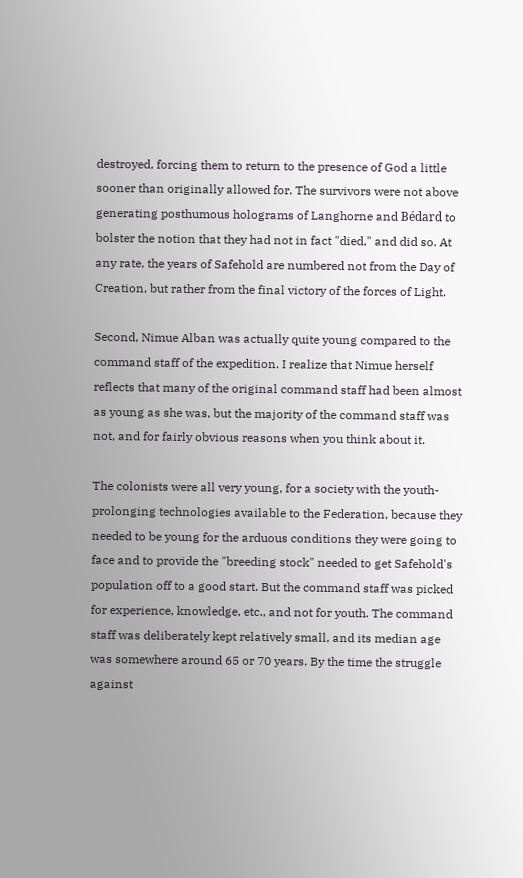destroyed, forcing them to return to the presence of God a little sooner than originally allowed for. The survivors were not above generating posthumous holograms of Langhorne and Bédard to bolster the notion that they had not in fact "died," and did so. At any rate, the years of Safehold are numbered not from the Day of Creation, but rather from the final victory of the forces of Light.

Second, Nimue Alban was actually quite young compared to the command staff of the expedition. I realize that Nimue herself reflects that many of the original command staff had been almost as young as she was, but the majority of the command staff was not, and for fairly obvious reasons when you think about it.

The colonists were all very young, for a society with the youth-prolonging technologies available to the Federation, because they needed to be young for the arduous conditions they were going to face and to provide the "breeding stock" needed to get Safehold's population off to a good start. But the command staff was picked for experience, knowledge, etc., and not for youth. The command staff was deliberately kept relatively small, and its median age was somewhere around 65 or 70 years. By the time the struggle against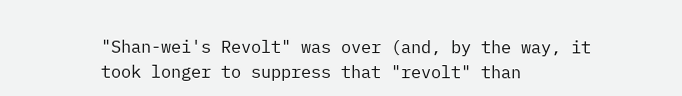"Shan-wei's Revolt" was over (and, by the way, it took longer to suppress that "revolt" than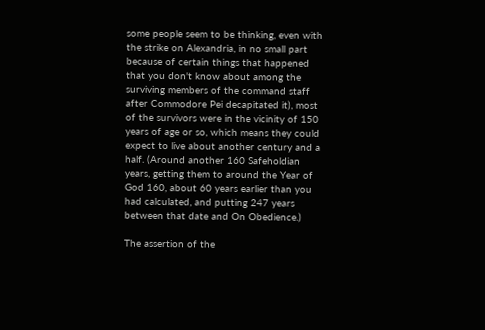some people seem to be thinking, even with the strike on Alexandria, in no small part because of certain things that happened that you don't know about among the surviving members of the command staff after Commodore Pei decapitated it), most of the survivors were in the vicinity of 150 years of age or so, which means they could expect to live about another century and a half. (Around another 160 Safeholdian years, getting them to around the Year of God 160, about 60 years earlier than you had calculated, and putting 247 years between that date and On Obedience.)

The assertion of the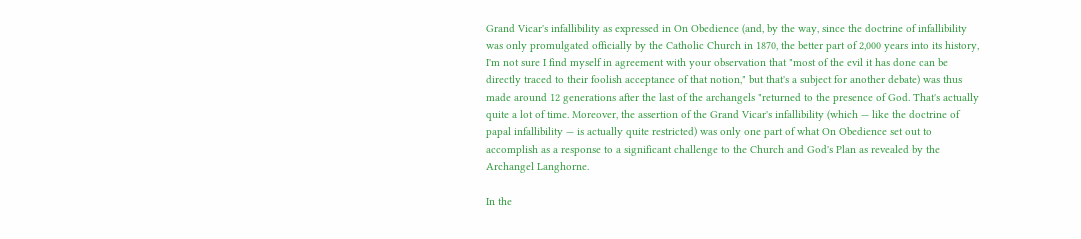Grand Vicar's infallibility as expressed in On Obedience (and, by the way, since the doctrine of infallibility was only promulgated officially by the Catholic Church in 1870, the better part of 2,000 years into its history, I'm not sure I find myself in agreement with your observation that "most of the evil it has done can be directly traced to their foolish acceptance of that notion," but that's a subject for another debate) was thus made around 12 generations after the last of the archangels "returned to the presence of God. That's actually quite a lot of time. Moreover, the assertion of the Grand Vicar's infallibility (which — like the doctrine of papal infallibility — is actually quite restricted) was only one part of what On Obedience set out to accomplish as a response to a significant challenge to the Church and God's Plan as revealed by the Archangel Langhorne.

In the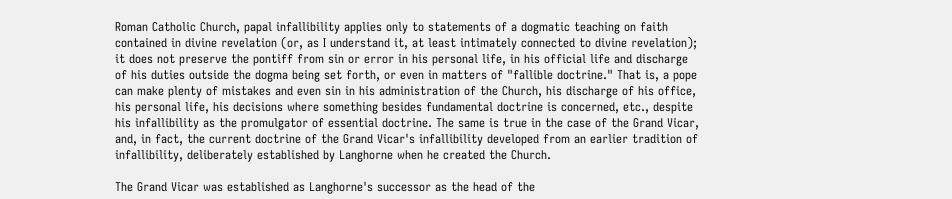Roman Catholic Church, papal infallibility applies only to statements of a dogmatic teaching on faith contained in divine revelation (or, as I understand it, at least intimately connected to divine revelation); it does not preserve the pontiff from sin or error in his personal life, in his official life and discharge of his duties outside the dogma being set forth, or even in matters of "fallible doctrine." That is, a pope can make plenty of mistakes and even sin in his administration of the Church, his discharge of his office, his personal life, his decisions where something besides fundamental doctrine is concerned, etc., despite his infallibility as the promulgator of essential doctrine. The same is true in the case of the Grand Vicar, and, in fact, the current doctrine of the Grand Vicar's infallibility developed from an earlier tradition of infallibility, deliberately established by Langhorne when he created the Church.

The Grand Vicar was established as Langhorne's successor as the head of the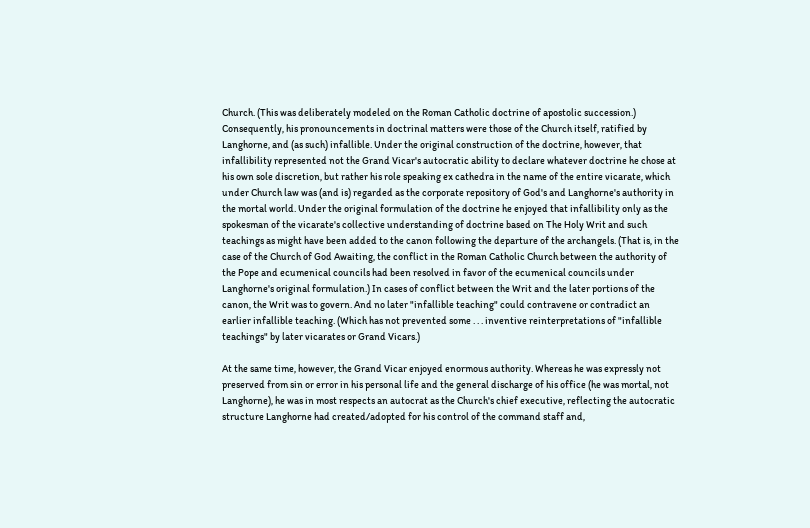Church. (This was deliberately modeled on the Roman Catholic doctrine of apostolic succession.) Consequently, his pronouncements in doctrinal matters were those of the Church itself, ratified by Langhorne, and (as such) infallible. Under the original construction of the doctrine, however, that infallibility represented not the Grand Vicar's autocratic ability to declare whatever doctrine he chose at his own sole discretion, but rather his role speaking ex cathedra in the name of the entire vicarate, which under Church law was (and is) regarded as the corporate repository of God's and Langhorne's authority in the mortal world. Under the original formulation of the doctrine he enjoyed that infallibility only as the spokesman of the vicarate's collective understanding of doctrine based on The Holy Writ and such teachings as might have been added to the canon following the departure of the archangels. (That is, in the case of the Church of God Awaiting, the conflict in the Roman Catholic Church between the authority of the Pope and ecumenical councils had been resolved in favor of the ecumenical councils under Langhorne's original formulation.) In cases of conflict between the Writ and the later portions of the canon, the Writ was to govern. And no later "infallible teaching" could contravene or contradict an earlier infallible teaching. (Which has not prevented some . . . inventive reinterpretations of "infallible teachings" by later vicarates or Grand Vicars.)

At the same time, however, the Grand Vicar enjoyed enormous authority. Whereas he was expressly not preserved from sin or error in his personal life and the general discharge of his office (he was mortal, not Langhorne), he was in most respects an autocrat as the Church's chief executive, reflecting the autocratic structure Langhorne had created/adopted for his control of the command staff and,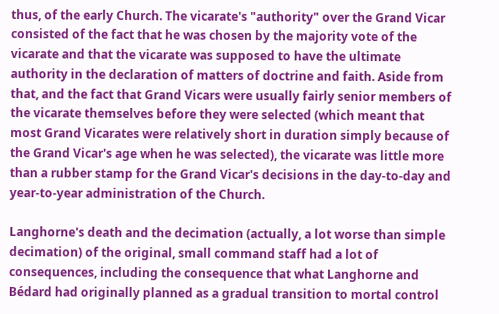thus, of the early Church. The vicarate's "authority" over the Grand Vicar consisted of the fact that he was chosen by the majority vote of the vicarate and that the vicarate was supposed to have the ultimate authority in the declaration of matters of doctrine and faith. Aside from that, and the fact that Grand Vicars were usually fairly senior members of the vicarate themselves before they were selected (which meant that most Grand Vicarates were relatively short in duration simply because of the Grand Vicar's age when he was selected), the vicarate was little more than a rubber stamp for the Grand Vicar's decisions in the day-to-day and year-to-year administration of the Church.

Langhorne's death and the decimation (actually, a lot worse than simple decimation) of the original, small command staff had a lot of consequences, including the consequence that what Langhorne and Bédard had originally planned as a gradual transition to mortal control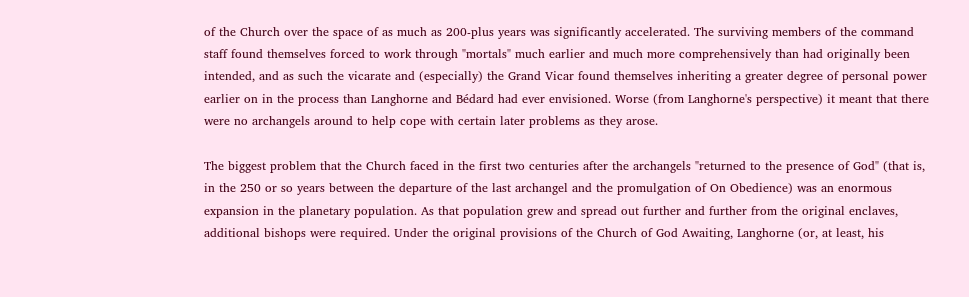of the Church over the space of as much as 200-plus years was significantly accelerated. The surviving members of the command staff found themselves forced to work through "mortals" much earlier and much more comprehensively than had originally been intended, and as such the vicarate and (especially) the Grand Vicar found themselves inheriting a greater degree of personal power earlier on in the process than Langhorne and Bédard had ever envisioned. Worse (from Langhorne's perspective) it meant that there were no archangels around to help cope with certain later problems as they arose.

The biggest problem that the Church faced in the first two centuries after the archangels "returned to the presence of God" (that is, in the 250 or so years between the departure of the last archangel and the promulgation of On Obedience) was an enormous expansion in the planetary population. As that population grew and spread out further and further from the original enclaves, additional bishops were required. Under the original provisions of the Church of God Awaiting, Langhorne (or, at least, his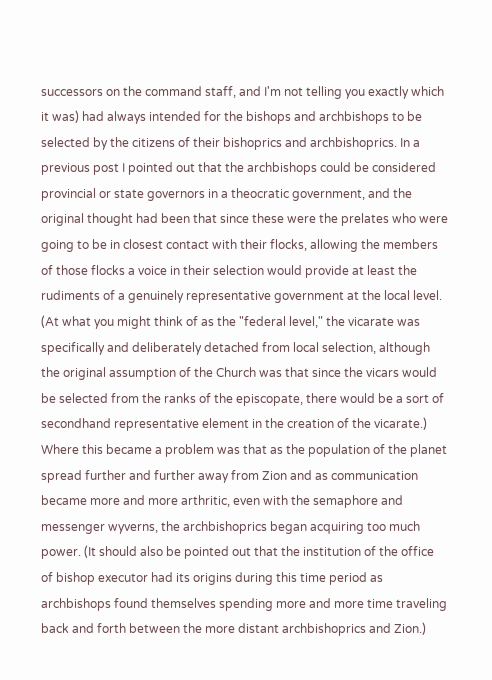successors on the command staff, and I'm not telling you exactly which it was) had always intended for the bishops and archbishops to be selected by the citizens of their bishoprics and archbishoprics. In a previous post I pointed out that the archbishops could be considered provincial or state governors in a theocratic government, and the original thought had been that since these were the prelates who were going to be in closest contact with their flocks, allowing the members of those flocks a voice in their selection would provide at least the rudiments of a genuinely representative government at the local level. (At what you might think of as the "federal level," the vicarate was specifically and deliberately detached from local selection, although the original assumption of the Church was that since the vicars would be selected from the ranks of the episcopate, there would be a sort of secondhand representative element in the creation of the vicarate.) Where this became a problem was that as the population of the planet spread further and further away from Zion and as communication became more and more arthritic, even with the semaphore and messenger wyverns, the archbishoprics began acquiring too much power. (It should also be pointed out that the institution of the office of bishop executor had its origins during this time period as archbishops found themselves spending more and more time traveling back and forth between the more distant archbishoprics and Zion.)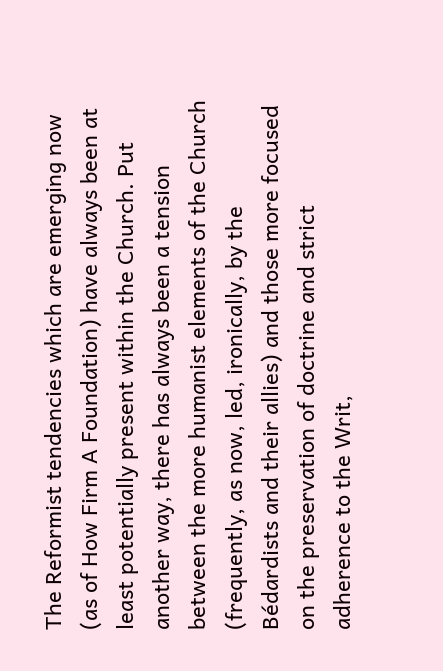The Reformist tendencies which are emerging now (as of How Firm A Foundation) have always been at least potentially present within the Church. Put another way, there has always been a tension between the more humanist elements of the Church (frequently, as now, led, ironically, by the Bédardists and their allies) and those more focused on the preservation of doctrine and strict adherence to the Writ,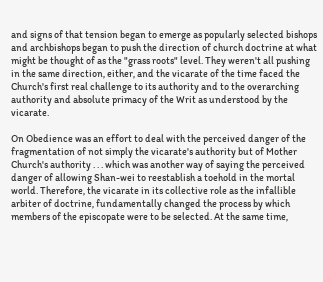and signs of that tension began to emerge as popularly selected bishops and archbishops began to push the direction of church doctrine at what might be thought of as the "grass roots" level. They weren't all pushing in the same direction, either, and the vicarate of the time faced the Church's first real challenge to its authority and to the overarching authority and absolute primacy of the Writ as understood by the vicarate.

On Obedience was an effort to deal with the perceived danger of the fragmentation of not simply the vicarate's authority but of Mother Church's authority . . . which was another way of saying the perceived danger of allowing Shan-wei to reestablish a toehold in the mortal world. Therefore, the vicarate in its collective role as the infallible arbiter of doctrine, fundamentally changed the process by which members of the episcopate were to be selected. At the same time,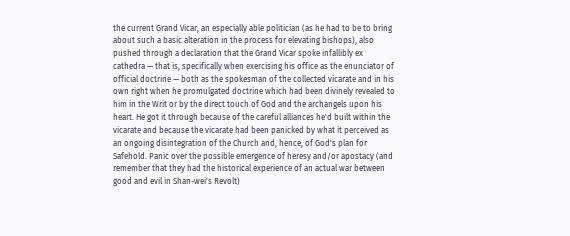the current Grand Vicar, an especially able politician (as he had to be to bring about such a basic alteration in the process for elevating bishops), also pushed through a declaration that the Grand Vicar spoke infallibly ex cathedra — that is, specifically when exercising his office as the enunciator of official doctrine — both as the spokesman of the collected vicarate and in his own right when he promulgated doctrine which had been divinely revealed to him in the Writ or by the direct touch of God and the archangels upon his heart. He got it through because of the careful alliances he'd built within the vicarate and because the vicarate had been panicked by what it perceived as an ongoing disintegration of the Church and, hence, of God's plan for Safehold. Panic over the possible emergence of heresy and/or apostacy (and remember that they had the historical experience of an actual war between good and evil in Shan-wei's Revolt)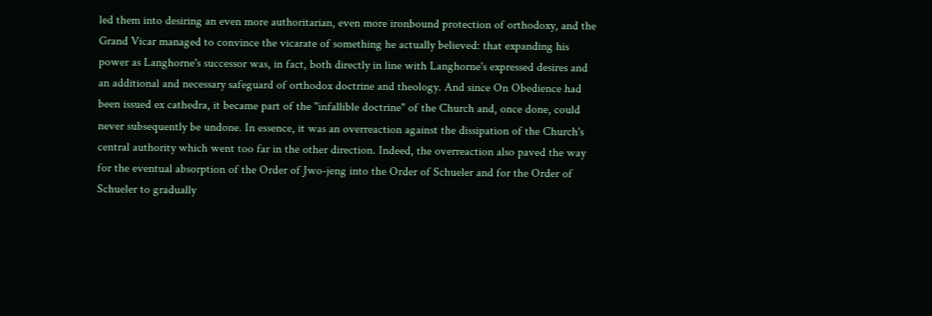led them into desiring an even more authoritarian, even more ironbound protection of orthodoxy, and the Grand Vicar managed to convince the vicarate of something he actually believed: that expanding his power as Langhorne's successor was, in fact, both directly in line with Langhorne's expressed desires and an additional and necessary safeguard of orthodox doctrine and theology. And since On Obedience had been issued ex cathedra, it became part of the "infallible doctrine" of the Church and, once done, could never subsequently be undone. In essence, it was an overreaction against the dissipation of the Church's central authority which went too far in the other direction. Indeed, the overreaction also paved the way for the eventual absorption of the Order of Jwo-jeng into the Order of Schueler and for the Order of Schueler to gradually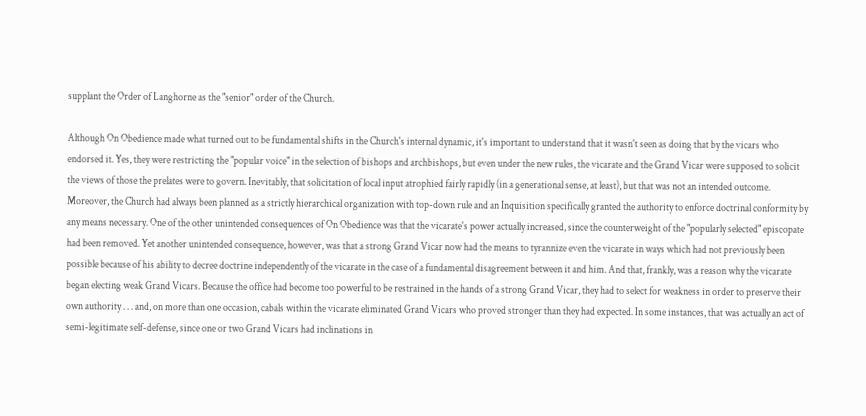supplant the Order of Langhorne as the "senior" order of the Church.

Although On Obedience made what turned out to be fundamental shifts in the Church's internal dynamic, it's important to understand that it wasn't seen as doing that by the vicars who endorsed it. Yes, they were restricting the "popular voice" in the selection of bishops and archbishops, but even under the new rules, the vicarate and the Grand Vicar were supposed to solicit the views of those the prelates were to govern. Inevitably, that solicitation of local input atrophied fairly rapidly (in a generational sense, at least), but that was not an intended outcome. Moreover, the Church had always been planned as a strictly hierarchical organization with top-down rule and an Inquisition specifically granted the authority to enforce doctrinal conformity by any means necessary. One of the other unintended consequences of On Obedience was that the vicarate's power actually increased, since the counterweight of the "popularly selected" episcopate had been removed. Yet another unintended consequence, however, was that a strong Grand Vicar now had the means to tyrannize even the vicarate in ways which had not previously been possible because of his ability to decree doctrine independently of the vicarate in the case of a fundamental disagreement between it and him. And that, frankly, was a reason why the vicarate began electing weak Grand Vicars. Because the office had become too powerful to be restrained in the hands of a strong Grand Vicar, they had to select for weakness in order to preserve their own authority . . . and, on more than one occasion, cabals within the vicarate eliminated Grand Vicars who proved stronger than they had expected. In some instances, that was actually an act of semi-legitimate self-defense, since one or two Grand Vicars had inclinations in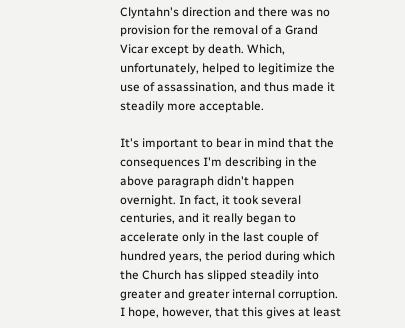Clyntahn's direction and there was no provision for the removal of a Grand Vicar except by death. Which, unfortunately, helped to legitimize the use of assassination, and thus made it steadily more acceptable.

It's important to bear in mind that the consequences I'm describing in the above paragraph didn't happen overnight. In fact, it took several centuries, and it really began to accelerate only in the last couple of hundred years, the period during which the Church has slipped steadily into greater and greater internal corruption. I hope, however, that this gives at least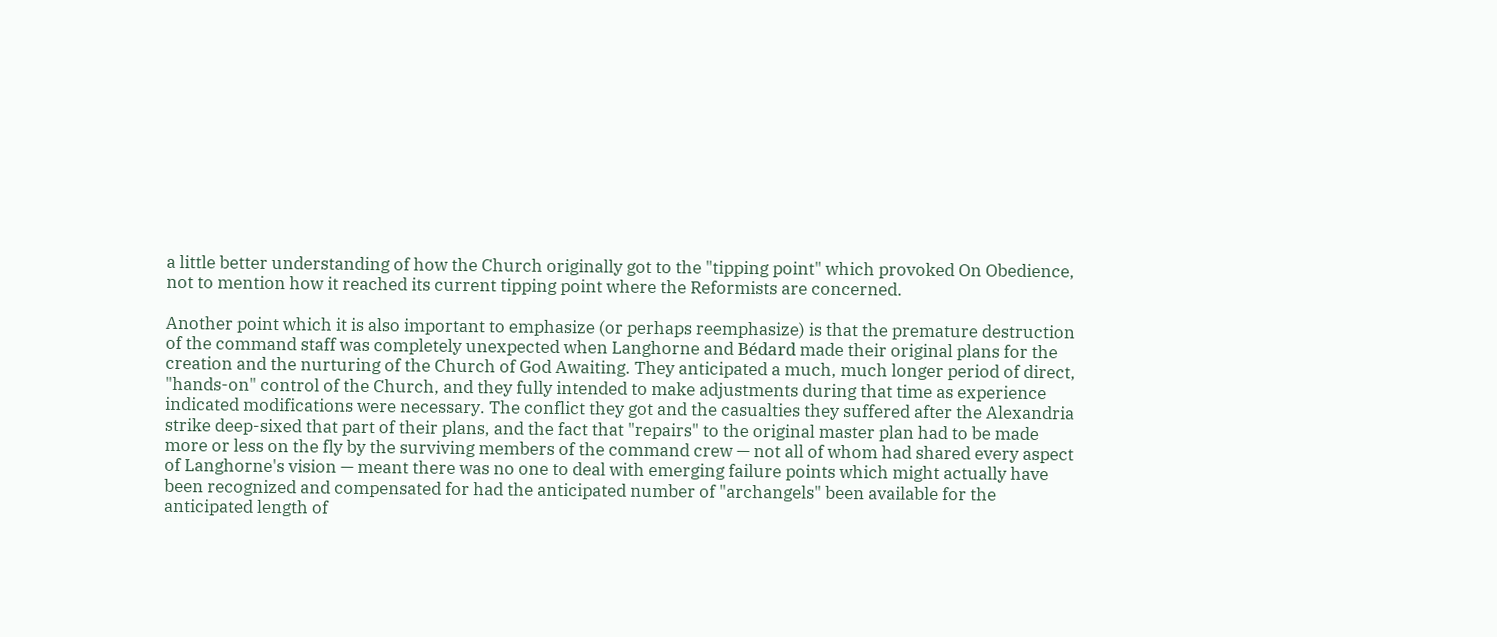a little better understanding of how the Church originally got to the "tipping point" which provoked On Obedience, not to mention how it reached its current tipping point where the Reformists are concerned.

Another point which it is also important to emphasize (or perhaps reemphasize) is that the premature destruction of the command staff was completely unexpected when Langhorne and Bédard made their original plans for the creation and the nurturing of the Church of God Awaiting. They anticipated a much, much longer period of direct, "hands-on" control of the Church, and they fully intended to make adjustments during that time as experience indicated modifications were necessary. The conflict they got and the casualties they suffered after the Alexandria strike deep-sixed that part of their plans, and the fact that "repairs" to the original master plan had to be made more or less on the fly by the surviving members of the command crew — not all of whom had shared every aspect of Langhorne's vision — meant there was no one to deal with emerging failure points which might actually have been recognized and compensated for had the anticipated number of "archangels" been available for the anticipated length of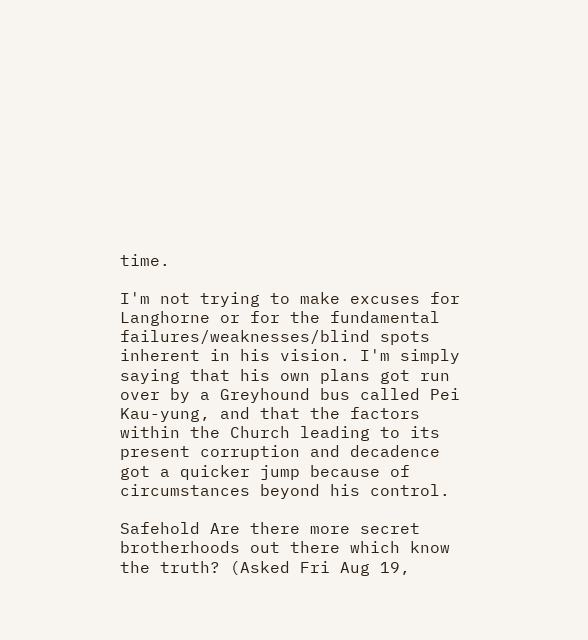time.

I'm not trying to make excuses for Langhorne or for the fundamental failures/weaknesses/blind spots inherent in his vision. I'm simply saying that his own plans got run over by a Greyhound bus called Pei Kau-yung, and that the factors within the Church leading to its present corruption and decadence got a quicker jump because of circumstances beyond his control.

Safehold Are there more secret brotherhoods out there which know the truth? (Asked Fri Aug 19,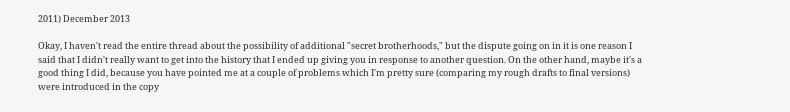2011) December 2013

Okay, I haven't read the entire thread about the possibility of additional "secret brotherhoods," but the dispute going on in it is one reason I said that I didn't really want to get into the history that I ended up giving you in response to another question. On the other hand, maybe it's a good thing I did, because you have pointed me at a couple of problems which I'm pretty sure (comparing my rough drafts to final versions) were introduced in the copy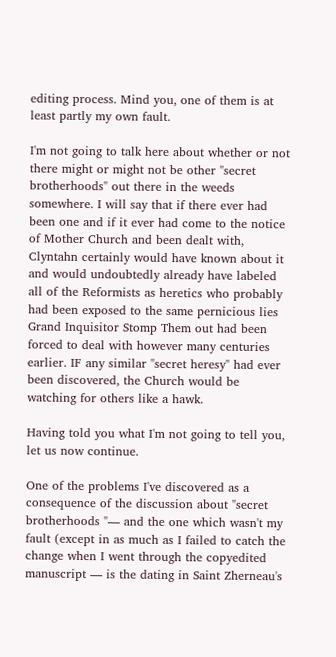editing process. Mind you, one of them is at least partly my own fault.

I'm not going to talk here about whether or not there might or might not be other "secret brotherhoods" out there in the weeds somewhere. I will say that if there ever had been one and if it ever had come to the notice of Mother Church and been dealt with, Clyntahn certainly would have known about it and would undoubtedly already have labeled all of the Reformists as heretics who probably had been exposed to the same pernicious lies Grand Inquisitor Stomp Them out had been forced to deal with however many centuries earlier. IF any similar "secret heresy" had ever been discovered, the Church would be watching for others like a hawk.

Having told you what I'm not going to tell you, let us now continue.

One of the problems I've discovered as a consequence of the discussion about "secret brotherhoods "— and the one which wasn't my fault (except in as much as I failed to catch the change when I went through the copyedited manuscript — is the dating in Saint Zherneau's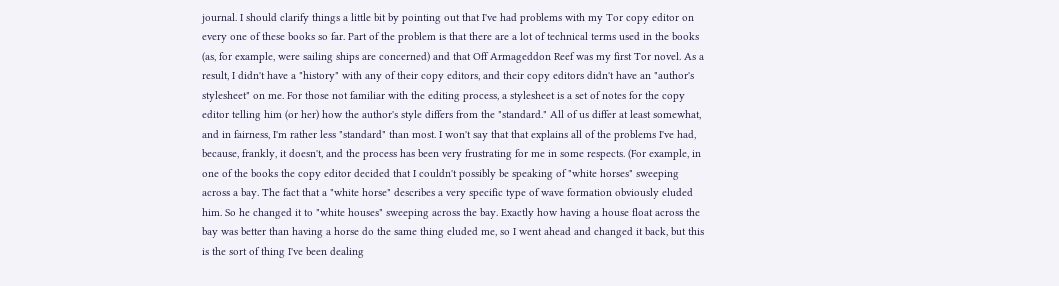journal. I should clarify things a little bit by pointing out that I've had problems with my Tor copy editor on every one of these books so far. Part of the problem is that there are a lot of technical terms used in the books (as, for example, were sailing ships are concerned) and that Off Armageddon Reef was my first Tor novel. As a result, I didn't have a "history" with any of their copy editors, and their copy editors didn't have an "author's stylesheet" on me. For those not familiar with the editing process, a stylesheet is a set of notes for the copy editor telling him (or her) how the author's style differs from the "standard." All of us differ at least somewhat, and in fairness, I'm rather less "standard" than most. I won't say that that explains all of the problems I've had, because, frankly, it doesn't, and the process has been very frustrating for me in some respects. (For example, in one of the books the copy editor decided that I couldn't possibly be speaking of "white horses" sweeping across a bay. The fact that a "white horse" describes a very specific type of wave formation obviously eluded him. So he changed it to "white houses" sweeping across the bay. Exactly how having a house float across the bay was better than having a horse do the same thing eluded me, so I went ahead and changed it back, but this is the sort of thing I've been dealing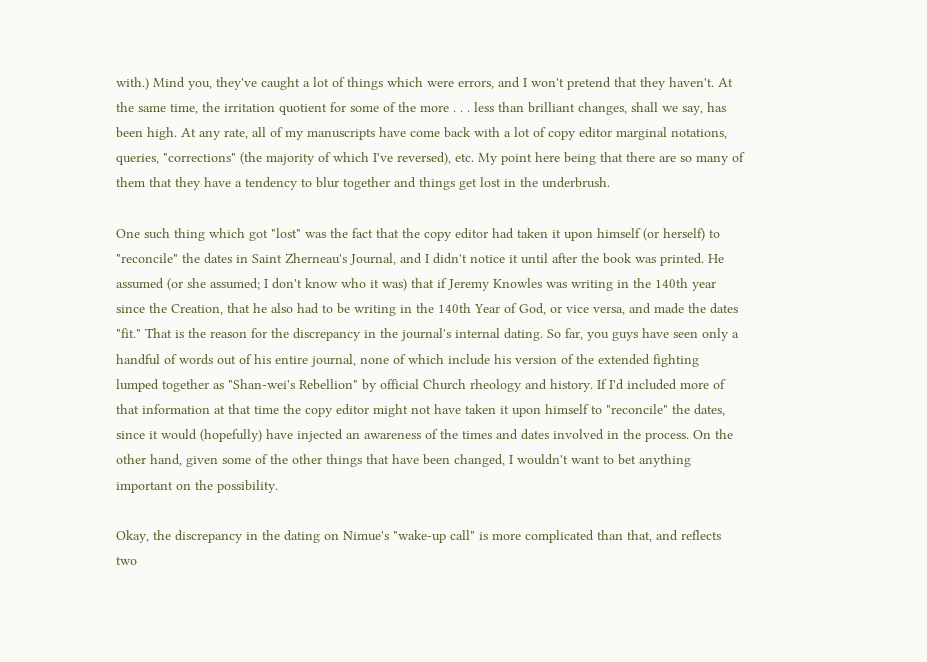with.) Mind you, they've caught a lot of things which were errors, and I won't pretend that they haven't. At the same time, the irritation quotient for some of the more . . . less than brilliant changes, shall we say, has been high. At any rate, all of my manuscripts have come back with a lot of copy editor marginal notations, queries, "corrections" (the majority of which I've reversed), etc. My point here being that there are so many of them that they have a tendency to blur together and things get lost in the underbrush.

One such thing which got "lost" was the fact that the copy editor had taken it upon himself (or herself) to "reconcile" the dates in Saint Zherneau's Journal, and I didn't notice it until after the book was printed. He assumed (or she assumed; I don't know who it was) that if Jeremy Knowles was writing in the 140th year since the Creation, that he also had to be writing in the 140th Year of God, or vice versa, and made the dates "fit." That is the reason for the discrepancy in the journal's internal dating. So far, you guys have seen only a handful of words out of his entire journal, none of which include his version of the extended fighting lumped together as "Shan-wei's Rebellion" by official Church rheology and history. If I'd included more of that information at that time the copy editor might not have taken it upon himself to "reconcile" the dates, since it would (hopefully) have injected an awareness of the times and dates involved in the process. On the other hand, given some of the other things that have been changed, I wouldn't want to bet anything important on the possibility.

Okay, the discrepancy in the dating on Nimue's "wake-up call" is more complicated than that, and reflects two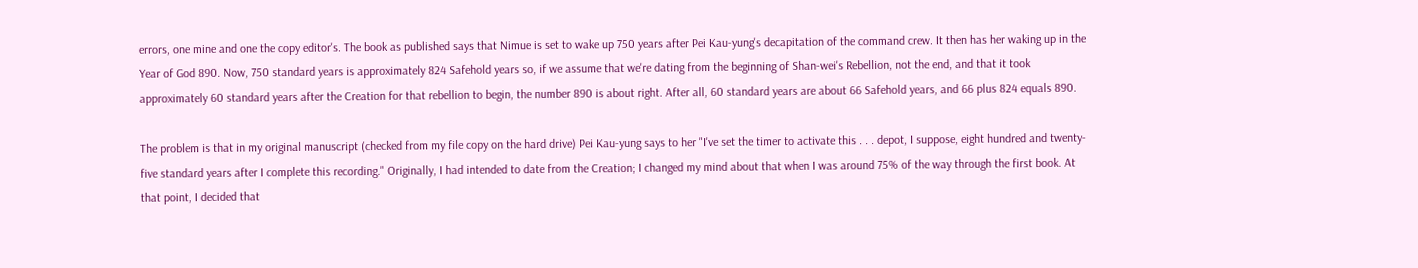errors, one mine and one the copy editor's. The book as published says that Nimue is set to wake up 750 years after Pei Kau-yung's decapitation of the command crew. It then has her waking up in the Year of God 890. Now, 750 standard years is approximately 824 Safehold years so, if we assume that we're dating from the beginning of Shan-wei's Rebellion, not the end, and that it took approximately 60 standard years after the Creation for that rebellion to begin, the number 890 is about right. After all, 60 standard years are about 66 Safehold years, and 66 plus 824 equals 890.

The problem is that in my original manuscript (checked from my file copy on the hard drive) Pei Kau-yung says to her "I've set the timer to activate this . . . depot, I suppose, eight hundred and twenty-five standard years after I complete this recording." Originally, I had intended to date from the Creation; I changed my mind about that when I was around 75% of the way through the first book. At that point, I decided that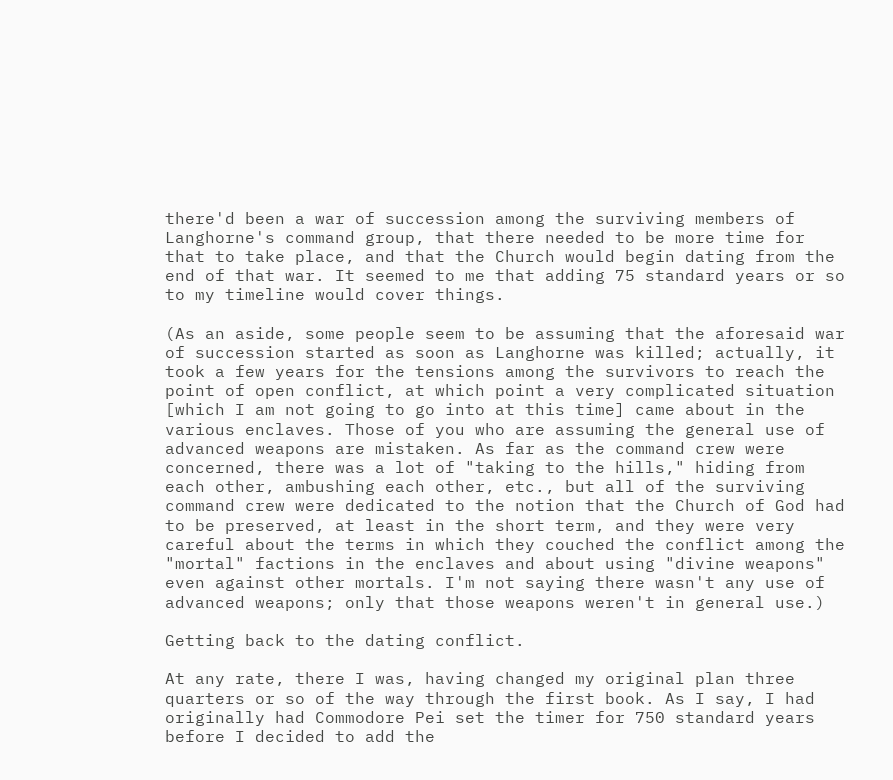there'd been a war of succession among the surviving members of Langhorne's command group, that there needed to be more time for that to take place, and that the Church would begin dating from the end of that war. It seemed to me that adding 75 standard years or so to my timeline would cover things.

(As an aside, some people seem to be assuming that the aforesaid war of succession started as soon as Langhorne was killed; actually, it took a few years for the tensions among the survivors to reach the point of open conflict, at which point a very complicated situation [which I am not going to go into at this time] came about in the various enclaves. Those of you who are assuming the general use of advanced weapons are mistaken. As far as the command crew were concerned, there was a lot of "taking to the hills," hiding from each other, ambushing each other, etc., but all of the surviving command crew were dedicated to the notion that the Church of God had to be preserved, at least in the short term, and they were very careful about the terms in which they couched the conflict among the "mortal" factions in the enclaves and about using "divine weapons" even against other mortals. I'm not saying there wasn't any use of advanced weapons; only that those weapons weren't in general use.)

Getting back to the dating conflict.

At any rate, there I was, having changed my original plan three quarters or so of the way through the first book. As I say, I had originally had Commodore Pei set the timer for 750 standard years before I decided to add the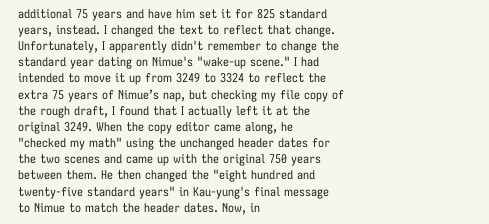additional 75 years and have him set it for 825 standard years, instead. I changed the text to reflect that change. Unfortunately, I apparently didn't remember to change the standard year dating on Nimue's "wake-up scene." I had intended to move it up from 3249 to 3324 to reflect the extra 75 years of Nimue’s nap, but checking my file copy of the rough draft, I found that I actually left it at the original 3249. When the copy editor came along, he "checked my math" using the unchanged header dates for the two scenes and came up with the original 750 years between them. He then changed the "eight hundred and twenty-five standard years" in Kau-yung's final message to Nimue to match the header dates. Now, in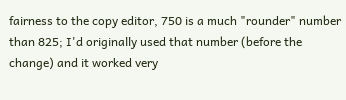fairness to the copy editor, 750 is a much "rounder" number than 825; I'd originally used that number (before the change) and it worked very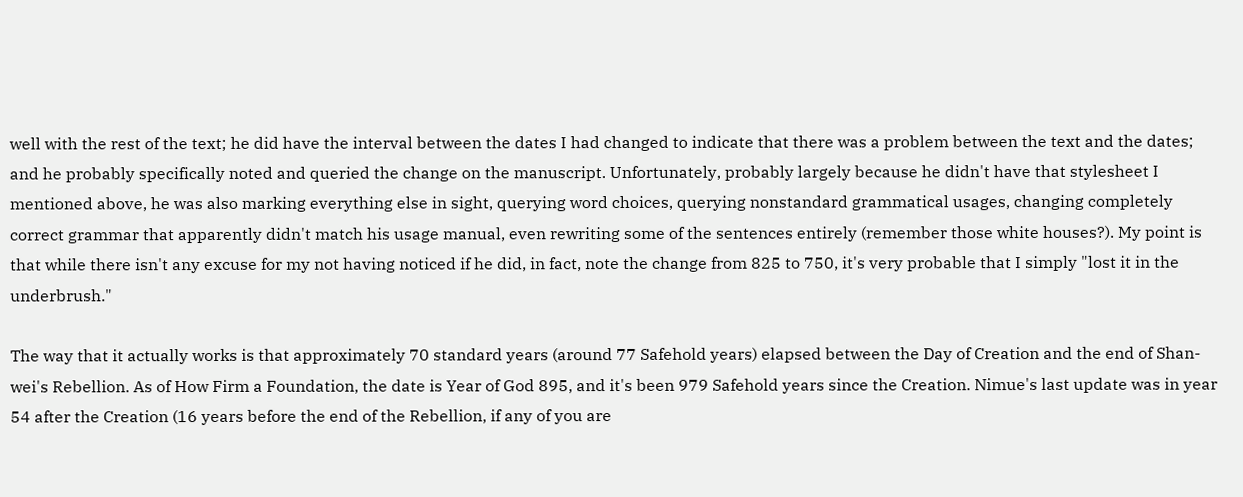well with the rest of the text; he did have the interval between the dates I had changed to indicate that there was a problem between the text and the dates; and he probably specifically noted and queried the change on the manuscript. Unfortunately, probably largely because he didn't have that stylesheet I mentioned above, he was also marking everything else in sight, querying word choices, querying nonstandard grammatical usages, changing completely correct grammar that apparently didn't match his usage manual, even rewriting some of the sentences entirely (remember those white houses?). My point is that while there isn't any excuse for my not having noticed if he did, in fact, note the change from 825 to 750, it's very probable that I simply "lost it in the underbrush."

The way that it actually works is that approximately 70 standard years (around 77 Safehold years) elapsed between the Day of Creation and the end of Shan-wei's Rebellion. As of How Firm a Foundation, the date is Year of God 895, and it's been 979 Safehold years since the Creation. Nimue's last update was in year 54 after the Creation (16 years before the end of the Rebellion, if any of you are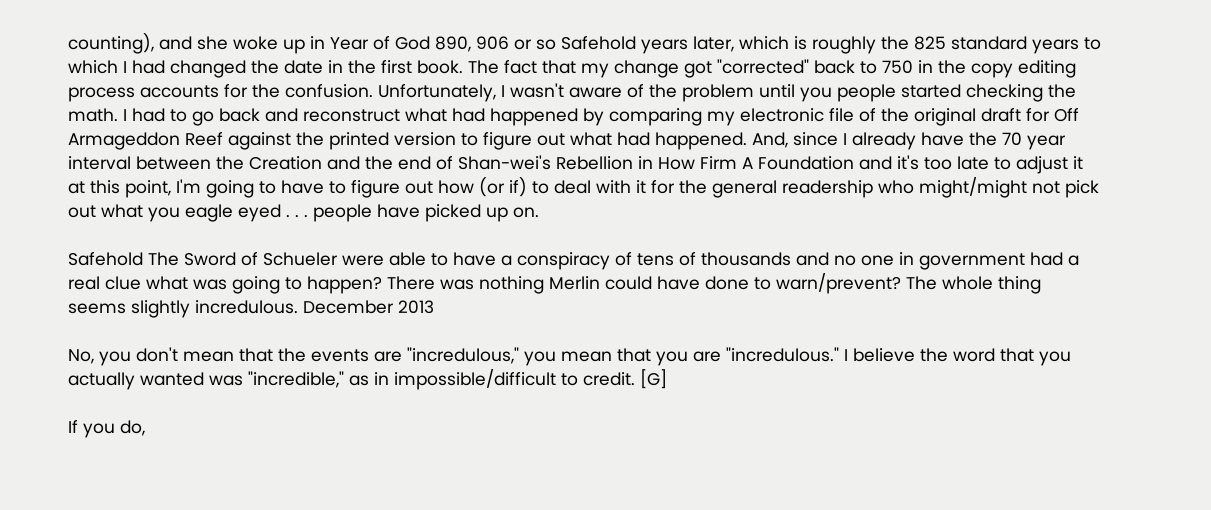counting), and she woke up in Year of God 890, 906 or so Safehold years later, which is roughly the 825 standard years to which I had changed the date in the first book. The fact that my change got "corrected" back to 750 in the copy editing process accounts for the confusion. Unfortunately, I wasn't aware of the problem until you people started checking the math. I had to go back and reconstruct what had happened by comparing my electronic file of the original draft for Off Armageddon Reef against the printed version to figure out what had happened. And, since I already have the 70 year interval between the Creation and the end of Shan-wei's Rebellion in How Firm A Foundation and it's too late to adjust it at this point, I'm going to have to figure out how (or if) to deal with it for the general readership who might/might not pick out what you eagle eyed . . . people have picked up on.

Safehold The Sword of Schueler were able to have a conspiracy of tens of thousands and no one in government had a real clue what was going to happen? There was nothing Merlin could have done to warn/prevent? The whole thing seems slightly incredulous. December 2013

No, you don't mean that the events are "incredulous," you mean that you are "incredulous." I believe the word that you actually wanted was "incredible," as in impossible/difficult to credit. [G]

If you do,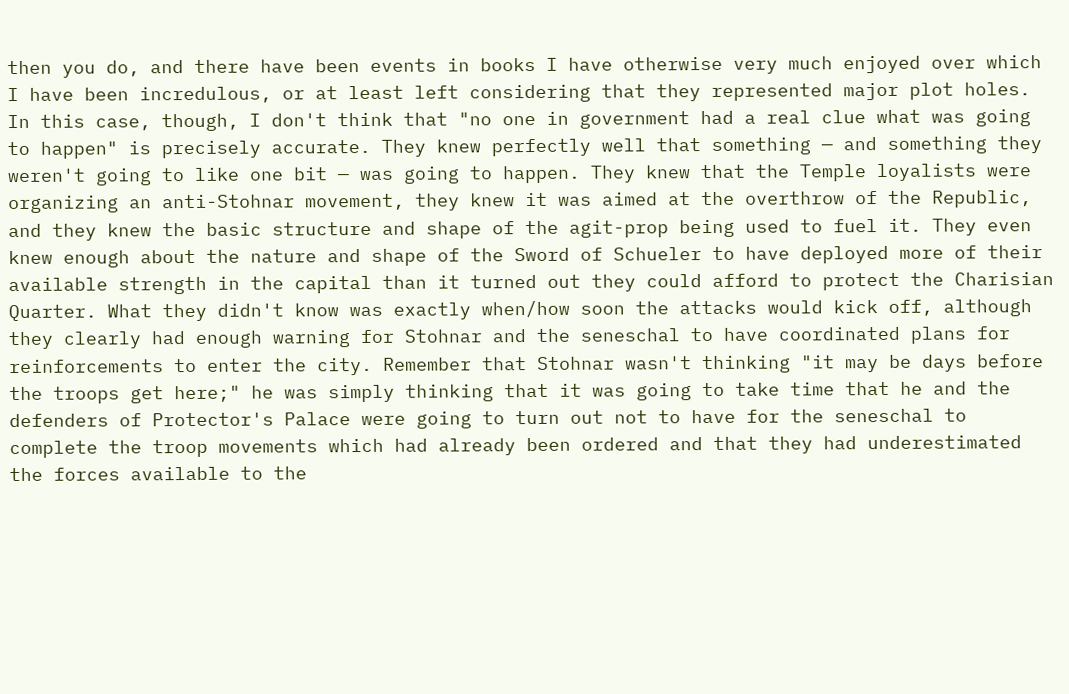then you do, and there have been events in books I have otherwise very much enjoyed over which I have been incredulous, or at least left considering that they represented major plot holes. In this case, though, I don't think that "no one in government had a real clue what was going to happen" is precisely accurate. They knew perfectly well that something — and something they weren't going to like one bit — was going to happen. They knew that the Temple loyalists were organizing an anti-Stohnar movement, they knew it was aimed at the overthrow of the Republic, and they knew the basic structure and shape of the agit-prop being used to fuel it. They even knew enough about the nature and shape of the Sword of Schueler to have deployed more of their available strength in the capital than it turned out they could afford to protect the Charisian Quarter. What they didn't know was exactly when/how soon the attacks would kick off, although they clearly had enough warning for Stohnar and the seneschal to have coordinated plans for reinforcements to enter the city. Remember that Stohnar wasn't thinking "it may be days before the troops get here;" he was simply thinking that it was going to take time that he and the defenders of Protector's Palace were going to turn out not to have for the seneschal to complete the troop movements which had already been ordered and that they had underestimated the forces available to the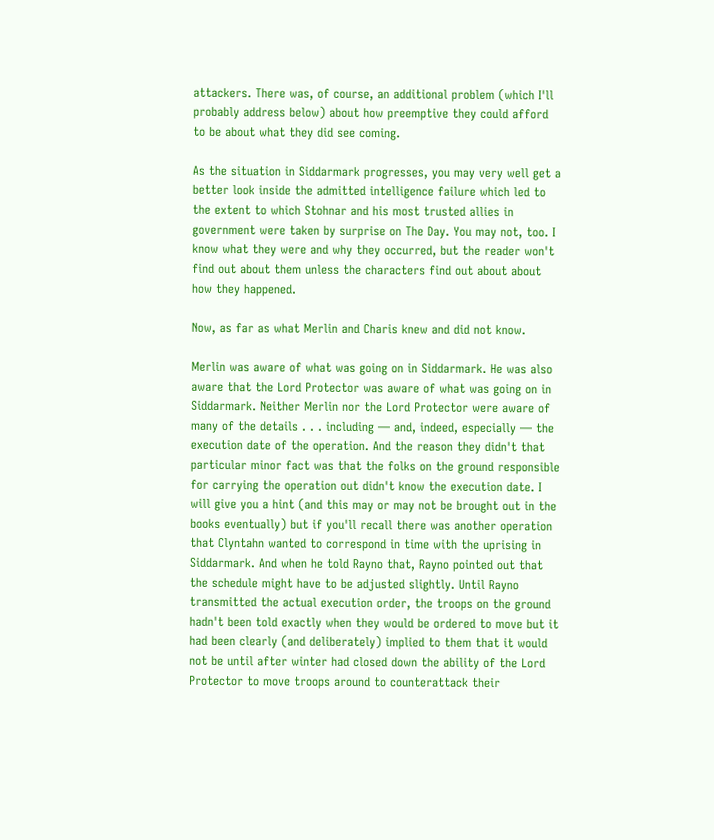attackers. There was, of course, an additional problem (which I'll probably address below) about how preemptive they could afford to be about what they did see coming.

As the situation in Siddarmark progresses, you may very well get a better look inside the admitted intelligence failure which led to the extent to which Stohnar and his most trusted allies in government were taken by surprise on The Day. You may not, too. I know what they were and why they occurred, but the reader won't find out about them unless the characters find out about about how they happened.

Now, as far as what Merlin and Charis knew and did not know.

Merlin was aware of what was going on in Siddarmark. He was also aware that the Lord Protector was aware of what was going on in Siddarmark. Neither Merlin nor the Lord Protector were aware of many of the details . . . including — and, indeed, especially — the execution date of the operation. And the reason they didn't that particular minor fact was that the folks on the ground responsible for carrying the operation out didn't know the execution date. I will give you a hint (and this may or may not be brought out in the books eventually) but if you'll recall there was another operation that Clyntahn wanted to correspond in time with the uprising in Siddarmark. And when he told Rayno that, Rayno pointed out that the schedule might have to be adjusted slightly. Until Rayno transmitted the actual execution order, the troops on the ground hadn't been told exactly when they would be ordered to move but it had been clearly (and deliberately) implied to them that it would not be until after winter had closed down the ability of the Lord Protector to move troops around to counterattack their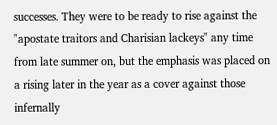successes. They were to be ready to rise against the "apostate traitors and Charisian lackeys" any time from late summer on, but the emphasis was placed on a rising later in the year as a cover against those infernally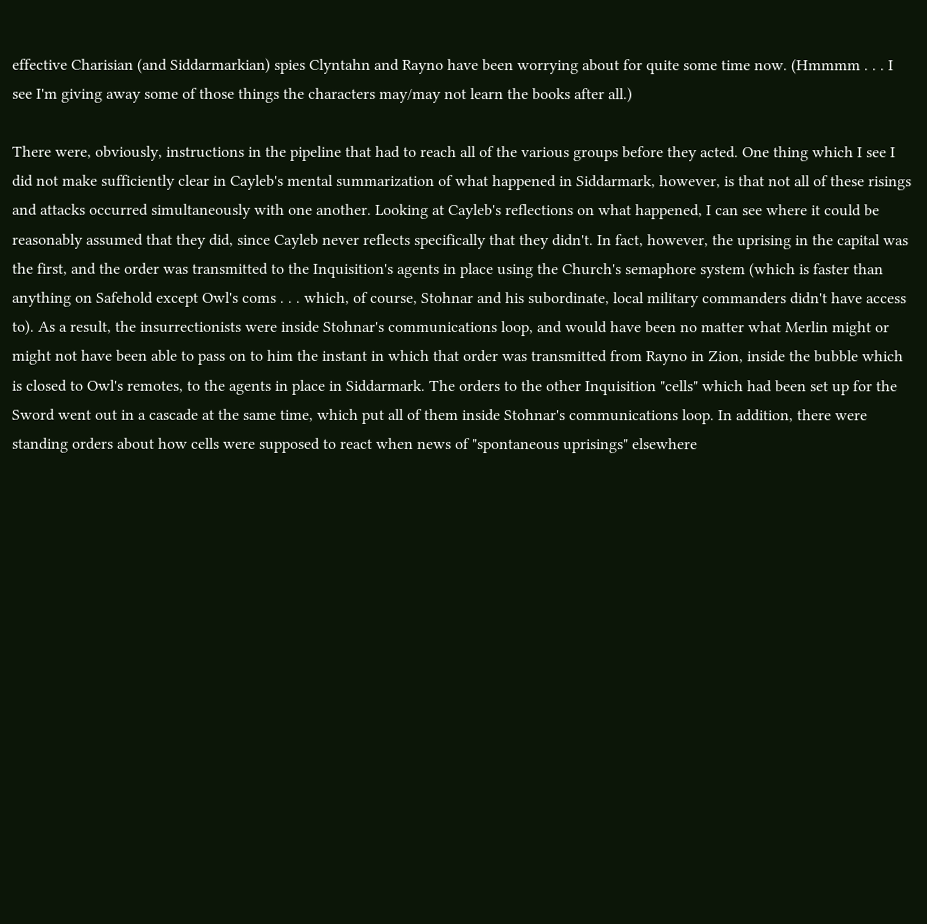effective Charisian (and Siddarmarkian) spies Clyntahn and Rayno have been worrying about for quite some time now. (Hmmmm . . . I see I'm giving away some of those things the characters may/may not learn the books after all.)

There were, obviously, instructions in the pipeline that had to reach all of the various groups before they acted. One thing which I see I did not make sufficiently clear in Cayleb's mental summarization of what happened in Siddarmark, however, is that not all of these risings and attacks occurred simultaneously with one another. Looking at Cayleb's reflections on what happened, I can see where it could be reasonably assumed that they did, since Cayleb never reflects specifically that they didn't. In fact, however, the uprising in the capital was the first, and the order was transmitted to the Inquisition's agents in place using the Church's semaphore system (which is faster than anything on Safehold except Owl's coms . . . which, of course, Stohnar and his subordinate, local military commanders didn't have access to). As a result, the insurrectionists were inside Stohnar's communications loop, and would have been no matter what Merlin might or might not have been able to pass on to him the instant in which that order was transmitted from Rayno in Zion, inside the bubble which is closed to Owl's remotes, to the agents in place in Siddarmark. The orders to the other Inquisition "cells" which had been set up for the Sword went out in a cascade at the same time, which put all of them inside Stohnar's communications loop. In addition, there were standing orders about how cells were supposed to react when news of "spontaneous uprisings" elsewhere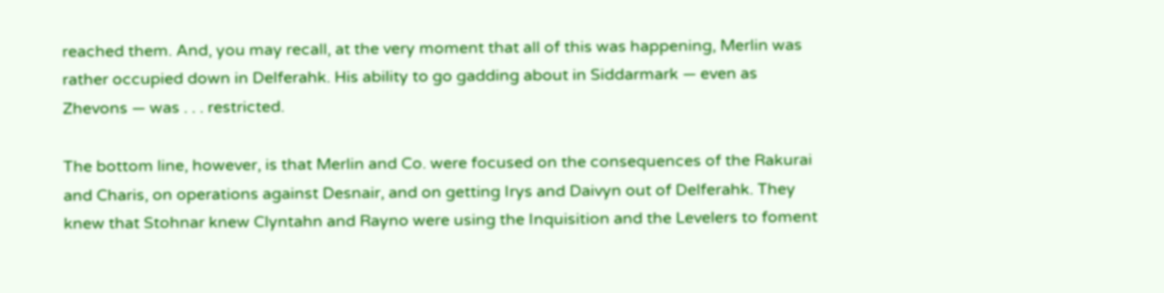reached them. And, you may recall, at the very moment that all of this was happening, Merlin was rather occupied down in Delferahk. His ability to go gadding about in Siddarmark — even as Zhevons — was . . . restricted.

The bottom line, however, is that Merlin and Co. were focused on the consequences of the Rakurai and Charis, on operations against Desnair, and on getting Irys and Daivyn out of Delferahk. They knew that Stohnar knew Clyntahn and Rayno were using the Inquisition and the Levelers to foment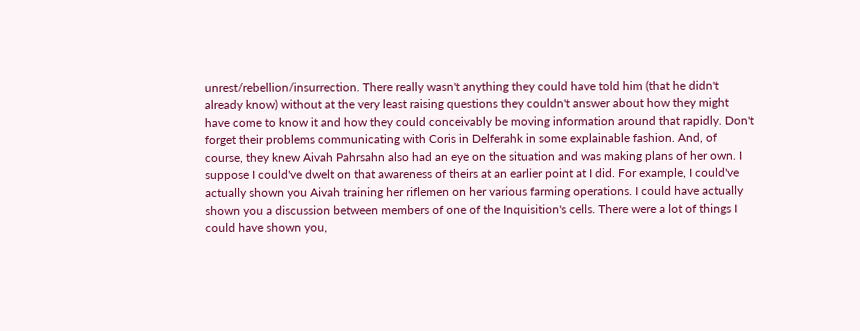unrest/rebellion/insurrection. There really wasn't anything they could have told him (that he didn't already know) without at the very least raising questions they couldn't answer about how they might have come to know it and how they could conceivably be moving information around that rapidly. Don't forget their problems communicating with Coris in Delferahk in some explainable fashion. And, of course, they knew Aivah Pahrsahn also had an eye on the situation and was making plans of her own. I suppose I could've dwelt on that awareness of theirs at an earlier point at I did. For example, I could've actually shown you Aivah training her riflemen on her various farming operations. I could have actually shown you a discussion between members of one of the Inquisition's cells. There were a lot of things I could have shown you,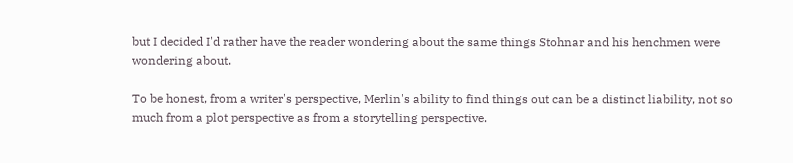but I decided I'd rather have the reader wondering about the same things Stohnar and his henchmen were wondering about.

To be honest, from a writer's perspective, Merlin's ability to find things out can be a distinct liability, not so much from a plot perspective as from a storytelling perspective.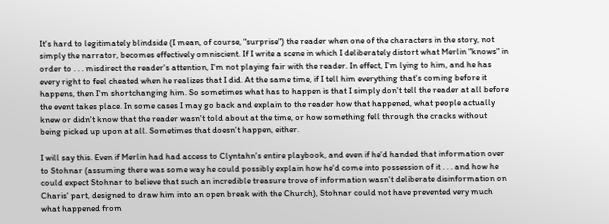It's hard to legitimately blindside (I mean, of course, "surprise") the reader when one of the characters in the story, not simply the narrator, becomes effectively omniscient. If I write a scene in which I deliberately distort what Merlin "knows" in order to . . . misdirect the reader's attention, I'm not playing fair with the reader. In effect, I'm lying to him, and he has every right to feel cheated when he realizes that I did. At the same time, if I tell him everything that's coming before it happens, then I'm shortchanging him. So sometimes what has to happen is that I simply don't tell the reader at all before the event takes place. In some cases I may go back and explain to the reader how that happened, what people actually knew or didn't know that the reader wasn't told about at the time, or how something fell through the cracks without being picked up upon at all. Sometimes that doesn't happen, either.

I will say this. Even if Merlin had had access to Clyntahn's entire playbook, and even if he'd handed that information over to Stohnar (assuming there was some way he could possibly explain how he'd come into possession of it . . . and how he could expect Stohnar to believe that such an incredible treasure trove of information wasn't deliberate disinformation on Charis' part, designed to draw him into an open break with the Church), Stohnar could not have prevented very much what happened from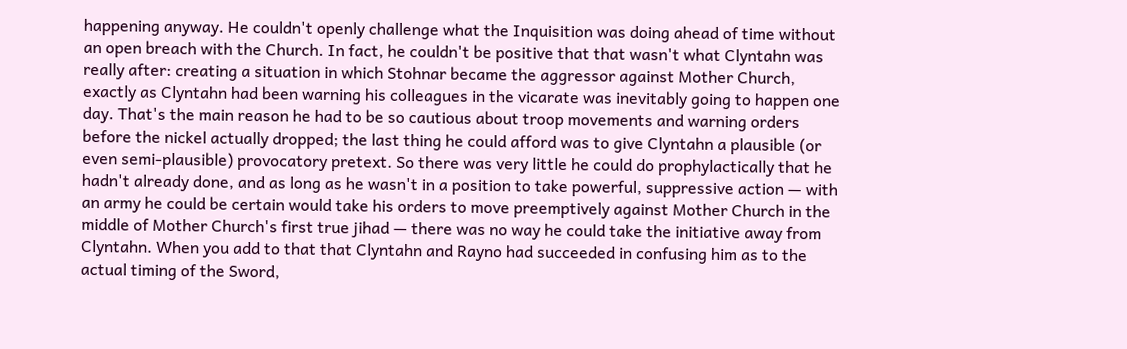happening anyway. He couldn't openly challenge what the Inquisition was doing ahead of time without an open breach with the Church. In fact, he couldn't be positive that that wasn't what Clyntahn was really after: creating a situation in which Stohnar became the aggressor against Mother Church, exactly as Clyntahn had been warning his colleagues in the vicarate was inevitably going to happen one day. That's the main reason he had to be so cautious about troop movements and warning orders before the nickel actually dropped; the last thing he could afford was to give Clyntahn a plausible (or even semi-plausible) provocatory pretext. So there was very little he could do prophylactically that he hadn't already done, and as long as he wasn't in a position to take powerful, suppressive action — with an army he could be certain would take his orders to move preemptively against Mother Church in the middle of Mother Church's first true jihad — there was no way he could take the initiative away from Clyntahn. When you add to that that Clyntahn and Rayno had succeeded in confusing him as to the actual timing of the Sword,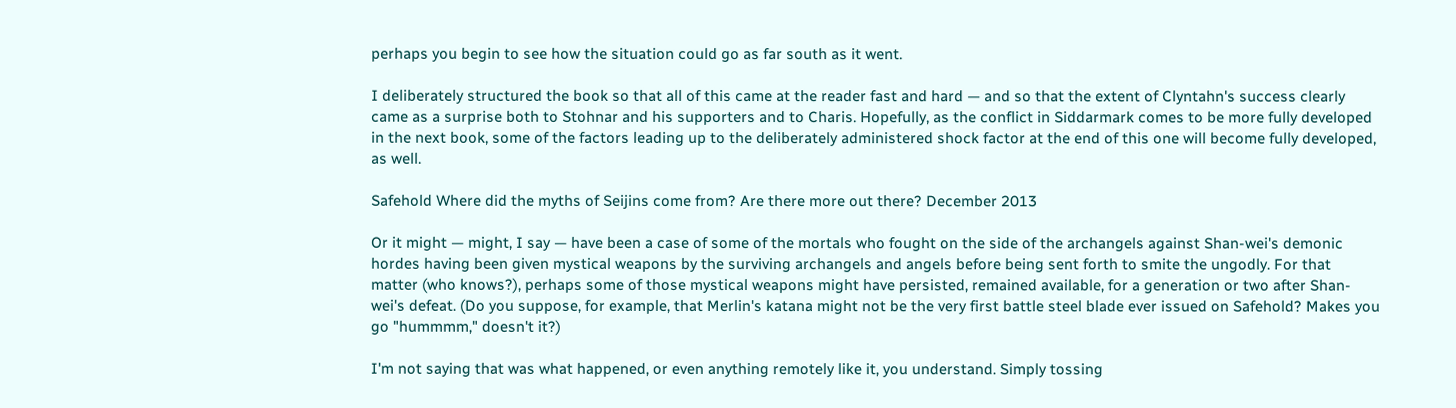perhaps you begin to see how the situation could go as far south as it went.

I deliberately structured the book so that all of this came at the reader fast and hard — and so that the extent of Clyntahn's success clearly came as a surprise both to Stohnar and his supporters and to Charis. Hopefully, as the conflict in Siddarmark comes to be more fully developed in the next book, some of the factors leading up to the deliberately administered shock factor at the end of this one will become fully developed, as well.

Safehold Where did the myths of Seijins come from? Are there more out there? December 2013

Or it might — might, I say — have been a case of some of the mortals who fought on the side of the archangels against Shan-wei's demonic hordes having been given mystical weapons by the surviving archangels and angels before being sent forth to smite the ungodly. For that matter (who knows?), perhaps some of those mystical weapons might have persisted, remained available, for a generation or two after Shan-wei's defeat. (Do you suppose, for example, that Merlin's katana might not be the very first battle steel blade ever issued on Safehold? Makes you go "hummmm," doesn't it?)

I'm not saying that was what happened, or even anything remotely like it, you understand. Simply tossing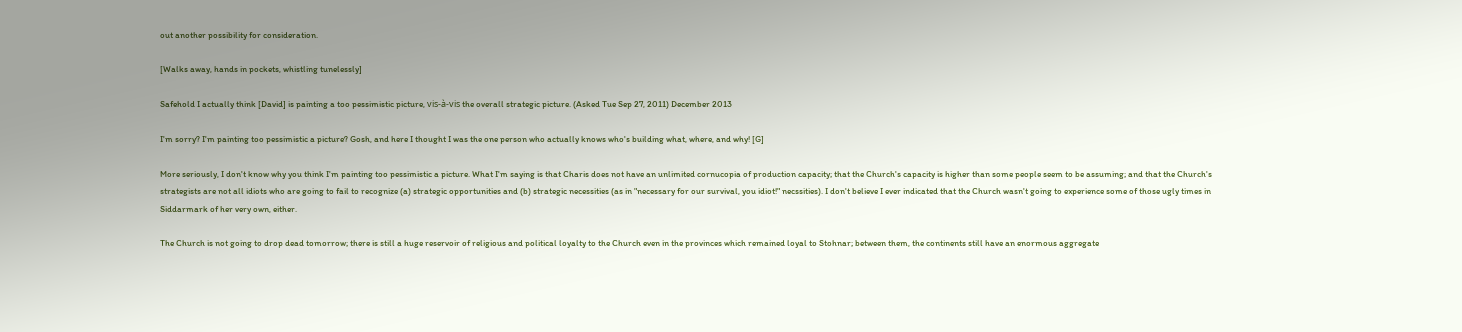out another possibility for consideration.

[Walks away, hands in pockets, whistling tunelessly]

Safehold I actually think [David] is painting a too pessimistic picture, vis-à-vis the overall strategic picture. (Asked Tue Sep 27, 2011) December 2013

I'm sorry? I'm painting too pessimistic a picture? Gosh, and here I thought I was the one person who actually knows who's building what, where, and why! [G]

More seriously, I don't know why you think I'm painting too pessimistic a picture. What I'm saying is that Charis does not have an unlimited cornucopia of production capacity; that the Church's capacity is higher than some people seem to be assuming; and that the Church's strategists are not all idiots who are going to fail to recognize (a) strategic opportunities and (b) strategic necessities (as in "necessary for our survival, you idiot!" necssities). I don't believe I ever indicated that the Church wasn't going to experience some of those ugly times in Siddarmark of her very own, either.

The Church is not going to drop dead tomorrow; there is still a huge reservoir of religious and political loyalty to the Church even in the provinces which remained loyal to Stohnar; between them, the continents still have an enormous aggregate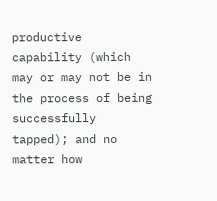productive capability (which may or may not be in the process of being successfully tapped); and no matter how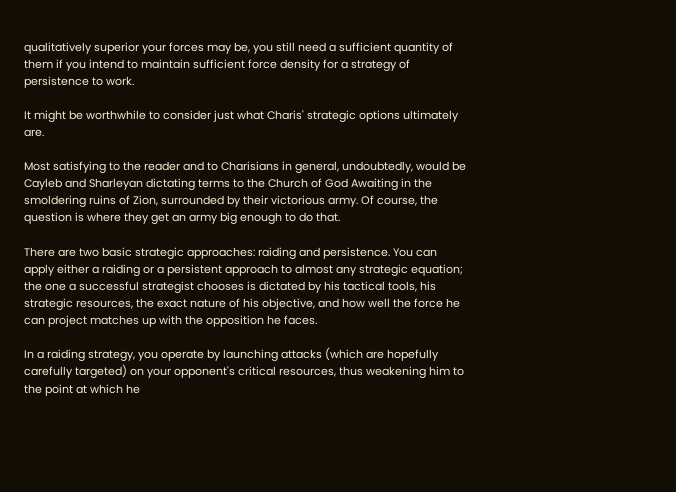qualitatively superior your forces may be, you still need a sufficient quantity of them if you intend to maintain sufficient force density for a strategy of persistence to work.

It might be worthwhile to consider just what Charis' strategic options ultimately are.

Most satisfying to the reader and to Charisians in general, undoubtedly, would be Cayleb and Sharleyan dictating terms to the Church of God Awaiting in the smoldering ruins of Zion, surrounded by their victorious army. Of course, the question is where they get an army big enough to do that.

There are two basic strategic approaches: raiding and persistence. You can apply either a raiding or a persistent approach to almost any strategic equation; the one a successful strategist chooses is dictated by his tactical tools, his strategic resources, the exact nature of his objective, and how well the force he can project matches up with the opposition he faces.

In a raiding strategy, you operate by launching attacks (which are hopefully carefully targeted) on your opponent's critical resources, thus weakening him to the point at which he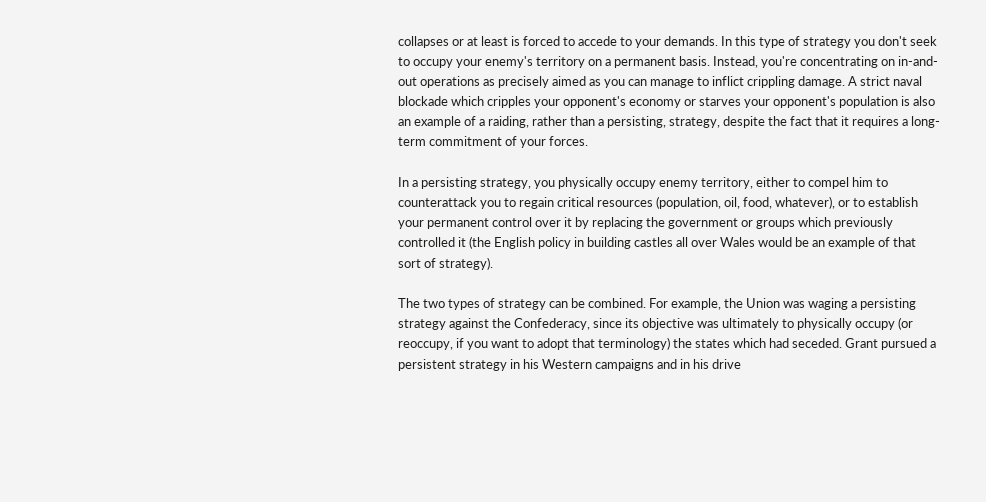collapses or at least is forced to accede to your demands. In this type of strategy you don't seek to occupy your enemy's territory on a permanent basis. Instead, you're concentrating on in-and-out operations as precisely aimed as you can manage to inflict crippling damage. A strict naval blockade which cripples your opponent's economy or starves your opponent's population is also an example of a raiding, rather than a persisting, strategy, despite the fact that it requires a long-term commitment of your forces.

In a persisting strategy, you physically occupy enemy territory, either to compel him to counterattack you to regain critical resources (population, oil, food, whatever), or to establish your permanent control over it by replacing the government or groups which previously controlled it (the English policy in building castles all over Wales would be an example of that sort of strategy).

The two types of strategy can be combined. For example, the Union was waging a persisting strategy against the Confederacy, since its objective was ultimately to physically occupy (or reoccupy, if you want to adopt that terminology) the states which had seceded. Grant pursued a persistent strategy in his Western campaigns and in his drive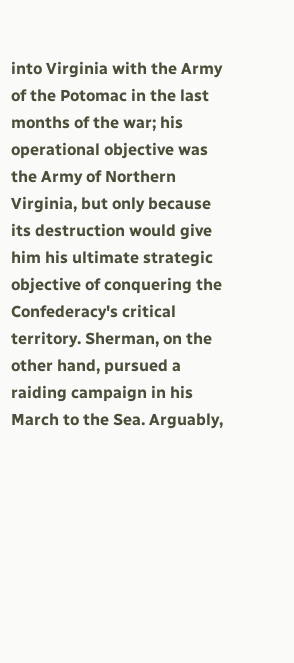into Virginia with the Army of the Potomac in the last months of the war; his operational objective was the Army of Northern Virginia, but only because its destruction would give him his ultimate strategic objective of conquering the Confederacy's critical territory. Sherman, on the other hand, pursued a raiding campaign in his March to the Sea. Arguably,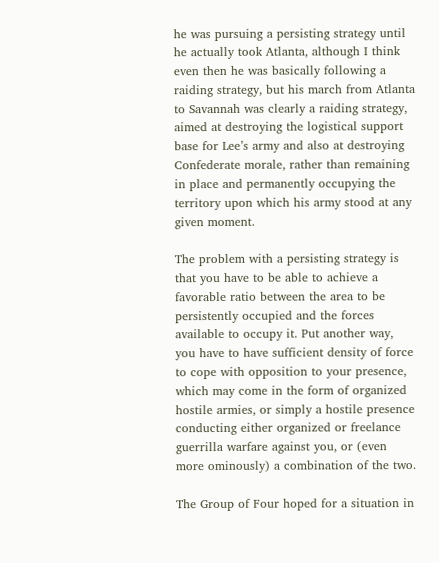he was pursuing a persisting strategy until he actually took Atlanta, although I think even then he was basically following a raiding strategy, but his march from Atlanta to Savannah was clearly a raiding strategy, aimed at destroying the logistical support base for Lee’s army and also at destroying Confederate morale, rather than remaining in place and permanently occupying the territory upon which his army stood at any given moment.

The problem with a persisting strategy is that you have to be able to achieve a favorable ratio between the area to be persistently occupied and the forces available to occupy it. Put another way, you have to have sufficient density of force to cope with opposition to your presence, which may come in the form of organized hostile armies, or simply a hostile presence conducting either organized or freelance guerrilla warfare against you, or (even more ominously) a combination of the two.

The Group of Four hoped for a situation in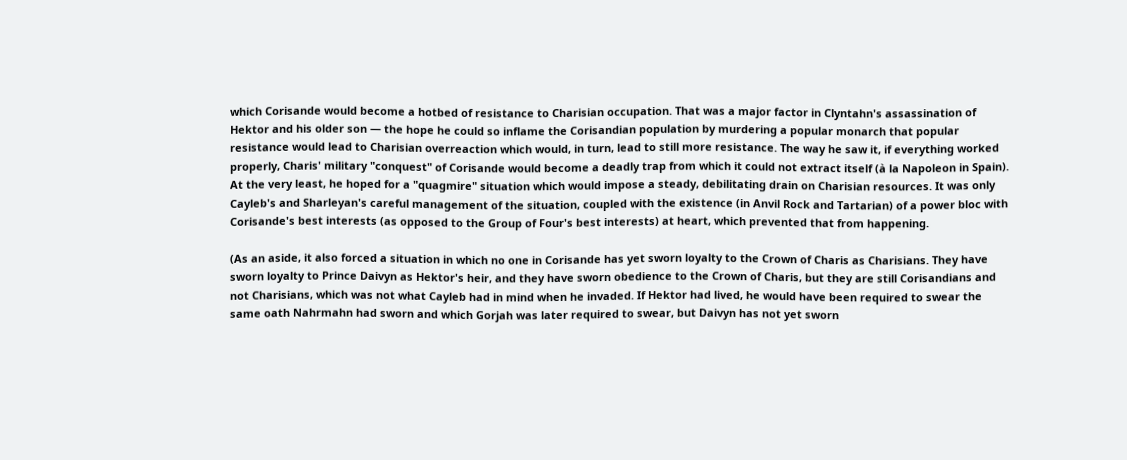which Corisande would become a hotbed of resistance to Charisian occupation. That was a major factor in Clyntahn's assassination of Hektor and his older son — the hope he could so inflame the Corisandian population by murdering a popular monarch that popular resistance would lead to Charisian overreaction which would, in turn, lead to still more resistance. The way he saw it, if everything worked properly, Charis' military "conquest" of Corisande would become a deadly trap from which it could not extract itself (à la Napoleon in Spain). At the very least, he hoped for a "quagmire" situation which would impose a steady, debilitating drain on Charisian resources. It was only Cayleb's and Sharleyan's careful management of the situation, coupled with the existence (in Anvil Rock and Tartarian) of a power bloc with Corisande's best interests (as opposed to the Group of Four's best interests) at heart, which prevented that from happening.

(As an aside, it also forced a situation in which no one in Corisande has yet sworn loyalty to the Crown of Charis as Charisians. They have sworn loyalty to Prince Daivyn as Hektor's heir, and they have sworn obedience to the Crown of Charis, but they are still Corisandians and not Charisians, which was not what Cayleb had in mind when he invaded. If Hektor had lived, he would have been required to swear the same oath Nahrmahn had sworn and which Gorjah was later required to swear, but Daivyn has not yet sworn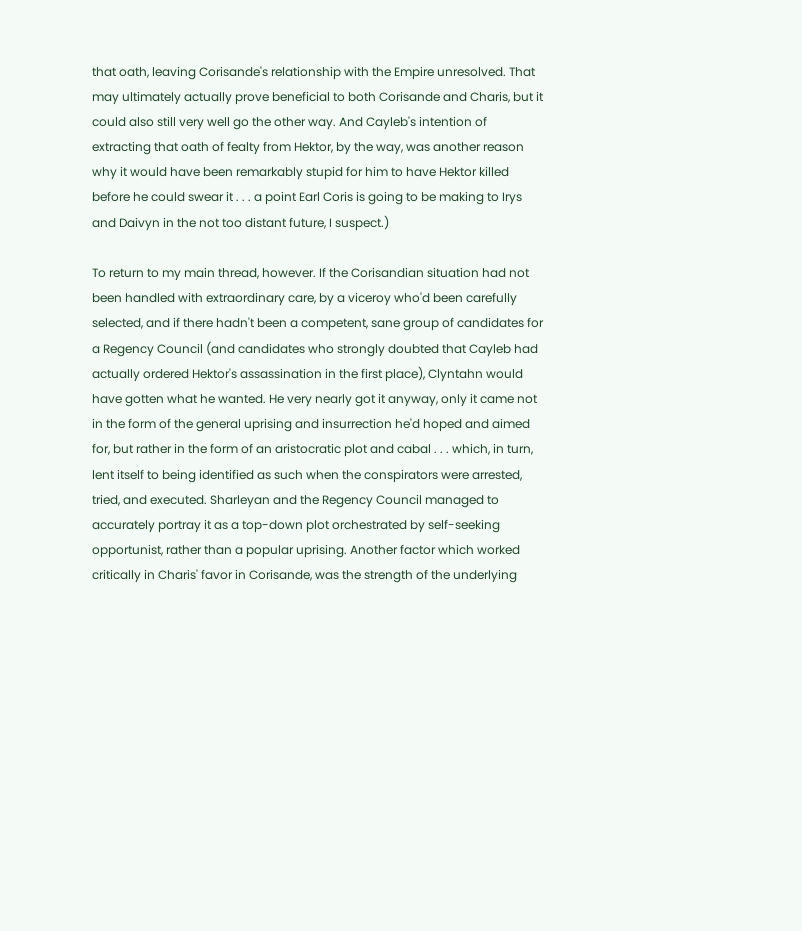that oath, leaving Corisande's relationship with the Empire unresolved. That may ultimately actually prove beneficial to both Corisande and Charis, but it could also still very well go the other way. And Cayleb's intention of extracting that oath of fealty from Hektor, by the way, was another reason why it would have been remarkably stupid for him to have Hektor killed before he could swear it . . . a point Earl Coris is going to be making to Irys and Daivyn in the not too distant future, I suspect.)

To return to my main thread, however. If the Corisandian situation had not been handled with extraordinary care, by a viceroy who'd been carefully selected, and if there hadn't been a competent, sane group of candidates for a Regency Council (and candidates who strongly doubted that Cayleb had actually ordered Hektor's assassination in the first place), Clyntahn would have gotten what he wanted. He very nearly got it anyway, only it came not in the form of the general uprising and insurrection he'd hoped and aimed for, but rather in the form of an aristocratic plot and cabal . . . which, in turn, lent itself to being identified as such when the conspirators were arrested, tried, and executed. Sharleyan and the Regency Council managed to accurately portray it as a top-down plot orchestrated by self-seeking opportunist, rather than a popular uprising. Another factor which worked critically in Charis' favor in Corisande, was the strength of the underlying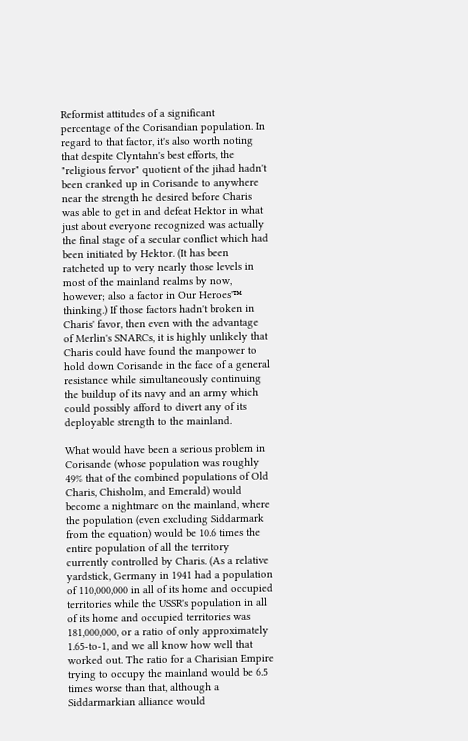Reformist attitudes of a significant percentage of the Corisandian population. In regard to that factor, it's also worth noting that despite Clyntahn's best efforts, the "religious fervor" quotient of the jihad hadn't been cranked up in Corisande to anywhere near the strength he desired before Charis was able to get in and defeat Hektor in what just about everyone recognized was actually the final stage of a secular conflict which had been initiated by Hektor. (It has been ratcheted up to very nearly those levels in most of the mainland realms by now, however; also a factor in Our Heroes'™ thinking.) If those factors hadn't broken in Charis' favor, then even with the advantage of Merlin's SNARCs, it is highly unlikely that Charis could have found the manpower to hold down Corisande in the face of a general resistance while simultaneously continuing the buildup of its navy and an army which could possibly afford to divert any of its deployable strength to the mainland.

What would have been a serious problem in Corisande (whose population was roughly 49% that of the combined populations of Old Charis, Chisholm, and Emerald) would become a nightmare on the mainland, where the population (even excluding Siddarmark from the equation) would be 10.6 times the entire population of all the territory currently controlled by Charis. (As a relative yardstick, Germany in 1941 had a population of 110,000,000 in all of its home and occupied territories while the USSR's population in all of its home and occupied territories was 181,000,000, or a ratio of only approximately 1.65-to-1, and we all know how well that worked out. The ratio for a Charisian Empire trying to occupy the mainland would be 6.5 times worse than that, although a Siddarmarkian alliance would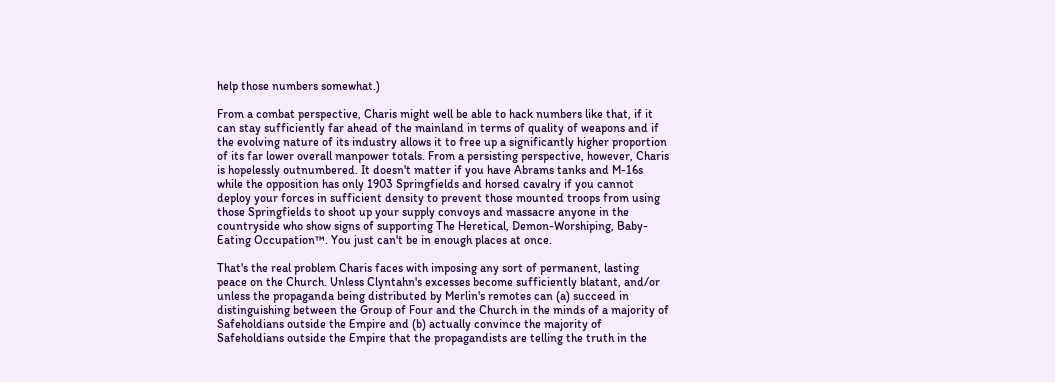help those numbers somewhat.)

From a combat perspective, Charis might well be able to hack numbers like that, if it can stay sufficiently far ahead of the mainland in terms of quality of weapons and if the evolving nature of its industry allows it to free up a significantly higher proportion of its far lower overall manpower totals. From a persisting perspective, however, Charis is hopelessly outnumbered. It doesn't matter if you have Abrams tanks and M-16s while the opposition has only 1903 Springfields and horsed cavalry if you cannot deploy your forces in sufficient density to prevent those mounted troops from using those Springfields to shoot up your supply convoys and massacre anyone in the countryside who show signs of supporting The Heretical, Demon-Worshiping, Baby-Eating Occupation™. You just can't be in enough places at once.

That's the real problem Charis faces with imposing any sort of permanent, lasting peace on the Church. Unless Clyntahn's excesses become sufficiently blatant, and/or unless the propaganda being distributed by Merlin's remotes can (a) succeed in distinguishing between the Group of Four and the Church in the minds of a majority of Safeholdians outside the Empire and (b) actually convince the majority of Safeholdians outside the Empire that the propagandists are telling the truth in the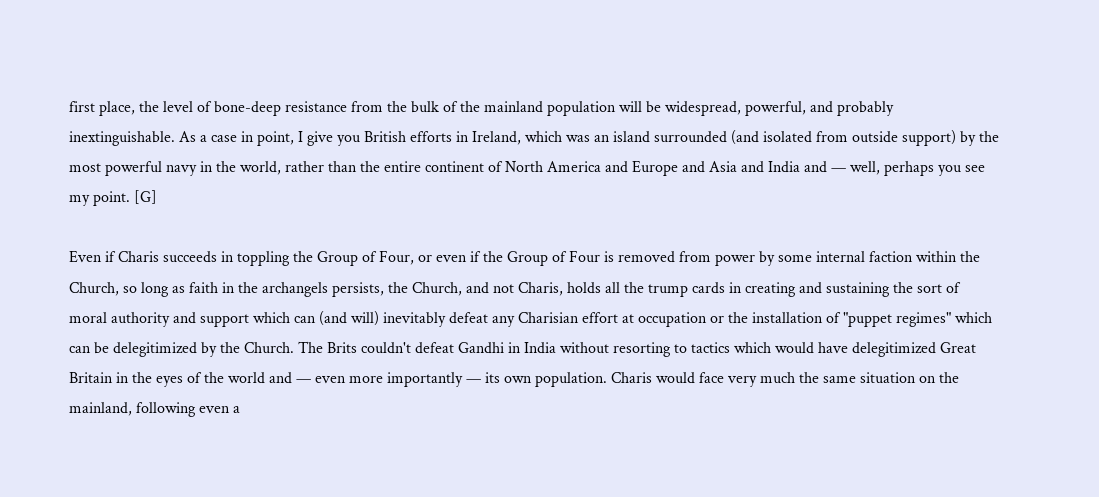first place, the level of bone-deep resistance from the bulk of the mainland population will be widespread, powerful, and probably inextinguishable. As a case in point, I give you British efforts in Ireland, which was an island surrounded (and isolated from outside support) by the most powerful navy in the world, rather than the entire continent of North America and Europe and Asia and India and — well, perhaps you see my point. [G]

Even if Charis succeeds in toppling the Group of Four, or even if the Group of Four is removed from power by some internal faction within the Church, so long as faith in the archangels persists, the Church, and not Charis, holds all the trump cards in creating and sustaining the sort of moral authority and support which can (and will) inevitably defeat any Charisian effort at occupation or the installation of "puppet regimes" which can be delegitimized by the Church. The Brits couldn't defeat Gandhi in India without resorting to tactics which would have delegitimized Great Britain in the eyes of the world and — even more importantly — its own population. Charis would face very much the same situation on the mainland, following even a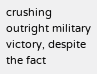crushing outright military victory, despite the fact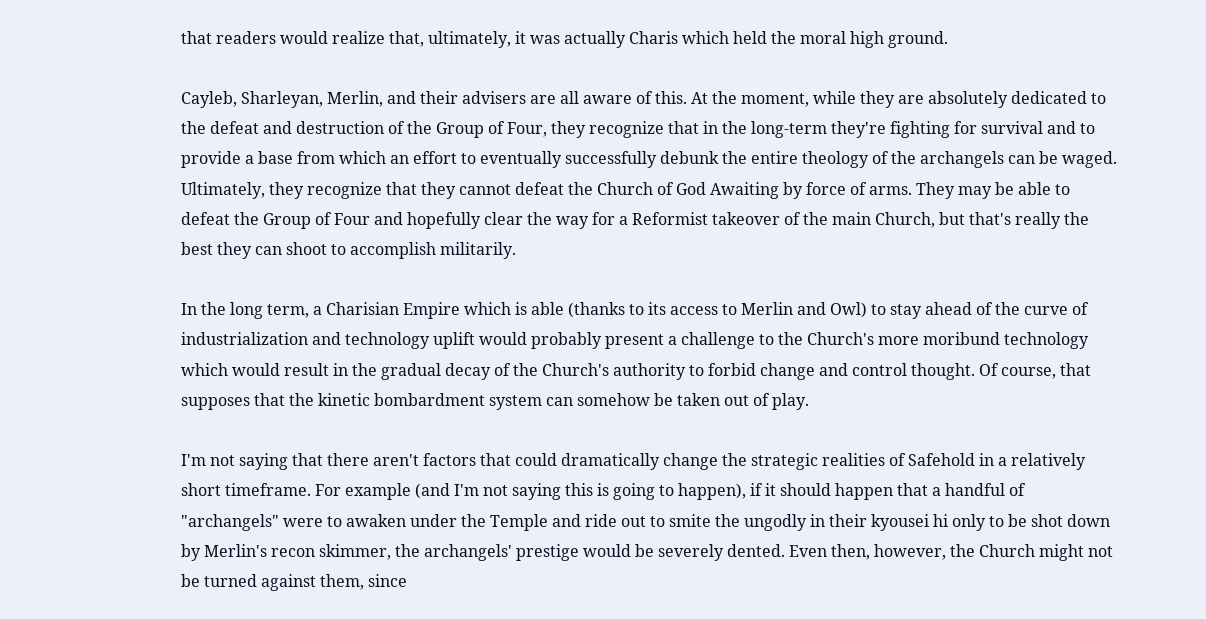that readers would realize that, ultimately, it was actually Charis which held the moral high ground.

Cayleb, Sharleyan, Merlin, and their advisers are all aware of this. At the moment, while they are absolutely dedicated to the defeat and destruction of the Group of Four, they recognize that in the long-term they're fighting for survival and to provide a base from which an effort to eventually successfully debunk the entire theology of the archangels can be waged. Ultimately, they recognize that they cannot defeat the Church of God Awaiting by force of arms. They may be able to defeat the Group of Four and hopefully clear the way for a Reformist takeover of the main Church, but that's really the best they can shoot to accomplish militarily.

In the long term, a Charisian Empire which is able (thanks to its access to Merlin and Owl) to stay ahead of the curve of industrialization and technology uplift would probably present a challenge to the Church's more moribund technology which would result in the gradual decay of the Church's authority to forbid change and control thought. Of course, that supposes that the kinetic bombardment system can somehow be taken out of play.

I'm not saying that there aren't factors that could dramatically change the strategic realities of Safehold in a relatively short timeframe. For example (and I'm not saying this is going to happen), if it should happen that a handful of "archangels" were to awaken under the Temple and ride out to smite the ungodly in their kyousei hi only to be shot down by Merlin's recon skimmer, the archangels' prestige would be severely dented. Even then, however, the Church might not be turned against them, since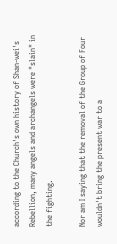according to the Church's own history of Shan-wei's Rebellion, many angels and archangels were "slain" in the fighting.

Nor am I saying that the removal of the Group of Four wouldn't bring the present war to a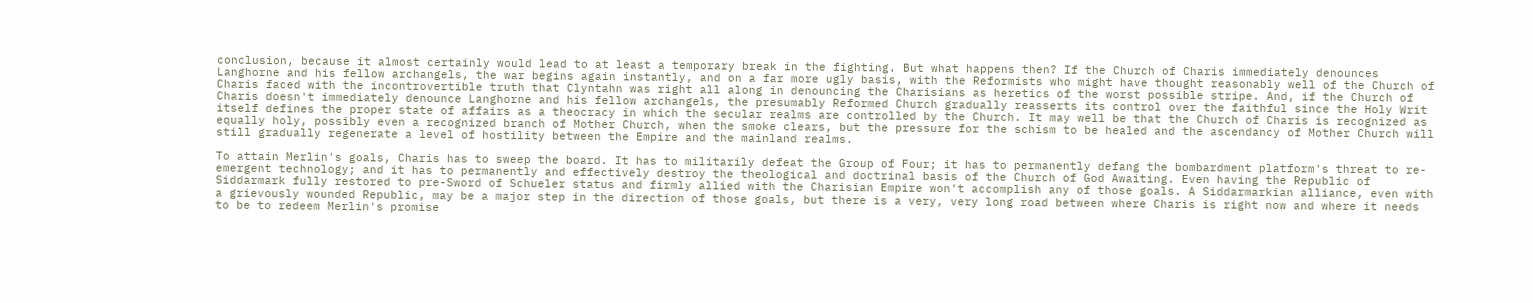conclusion, because it almost certainly would lead to at least a temporary break in the fighting. But what happens then? If the Church of Charis immediately denounces Langhorne and his fellow archangels, the war begins again instantly, and on a far more ugly basis, with the Reformists who might have thought reasonably well of the Church of Charis faced with the incontrovertible truth that Clyntahn was right all along in denouncing the Charisians as heretics of the worst possible stripe. And, if the Church of Charis doesn't immediately denounce Langhorne and his fellow archangels, the presumably Reformed Church gradually reasserts its control over the faithful since the Holy Writ itself defines the proper state of affairs as a theocracy in which the secular realms are controlled by the Church. It may well be that the Church of Charis is recognized as equally holy, possibly even a recognized branch of Mother Church, when the smoke clears, but the pressure for the schism to be healed and the ascendancy of Mother Church will still gradually regenerate a level of hostility between the Empire and the mainland realms.

To attain Merlin's goals, Charis has to sweep the board. It has to militarily defeat the Group of Four; it has to permanently defang the bombardment platform's threat to re-emergent technology; and it has to permanently and effectively destroy the theological and doctrinal basis of the Church of God Awaiting. Even having the Republic of Siddarmark fully restored to pre-Sword of Schueler status and firmly allied with the Charisian Empire won't accomplish any of those goals. A Siddarmarkian alliance, even with a grievously wounded Republic, may be a major step in the direction of those goals, but there is a very, very long road between where Charis is right now and where it needs to be to redeem Merlin's promise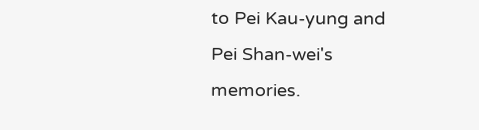to Pei Kau-yung and Pei Shan-wei's memories.